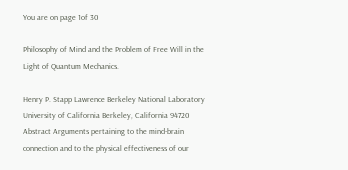You are on page 1of 30

Philosophy of Mind and the Problem of Free Will in the Light of Quantum Mechanics.

Henry P. Stapp Lawrence Berkeley National Laboratory University of California Berkeley, California 94720 Abstract Arguments pertaining to the mind-brain connection and to the physical effectiveness of our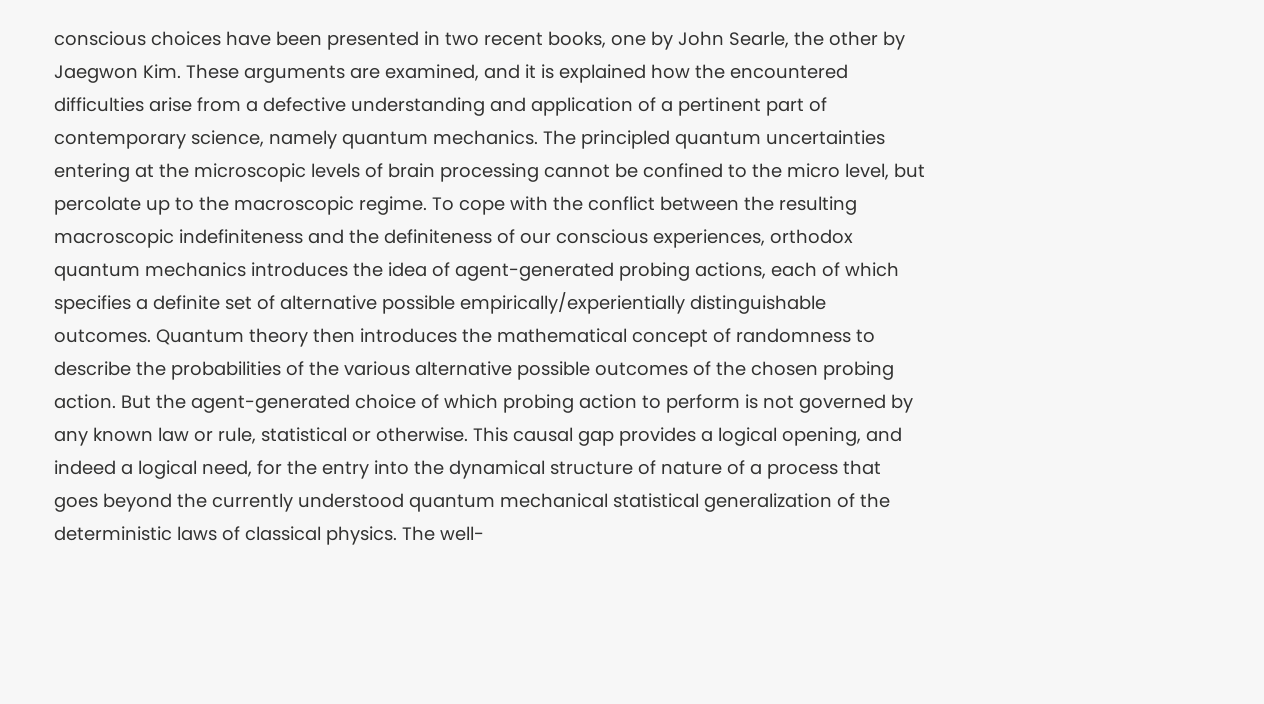conscious choices have been presented in two recent books, one by John Searle, the other by Jaegwon Kim. These arguments are examined, and it is explained how the encountered difficulties arise from a defective understanding and application of a pertinent part of contemporary science, namely quantum mechanics. The principled quantum uncertainties entering at the microscopic levels of brain processing cannot be confined to the micro level, but percolate up to the macroscopic regime. To cope with the conflict between the resulting macroscopic indefiniteness and the definiteness of our conscious experiences, orthodox quantum mechanics introduces the idea of agent-generated probing actions, each of which specifies a definite set of alternative possible empirically/experientially distinguishable outcomes. Quantum theory then introduces the mathematical concept of randomness to describe the probabilities of the various alternative possible outcomes of the chosen probing action. But the agent-generated choice of which probing action to perform is not governed by any known law or rule, statistical or otherwise. This causal gap provides a logical opening, and indeed a logical need, for the entry into the dynamical structure of nature of a process that goes beyond the currently understood quantum mechanical statistical generalization of the deterministic laws of classical physics. The well-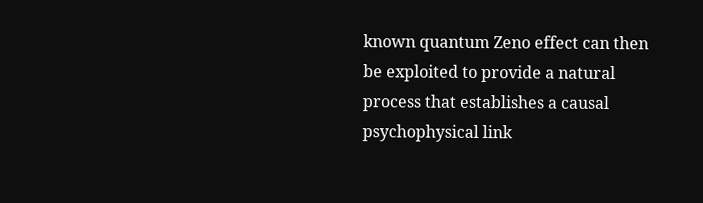known quantum Zeno effect can then be exploited to provide a natural process that establishes a causal psychophysical link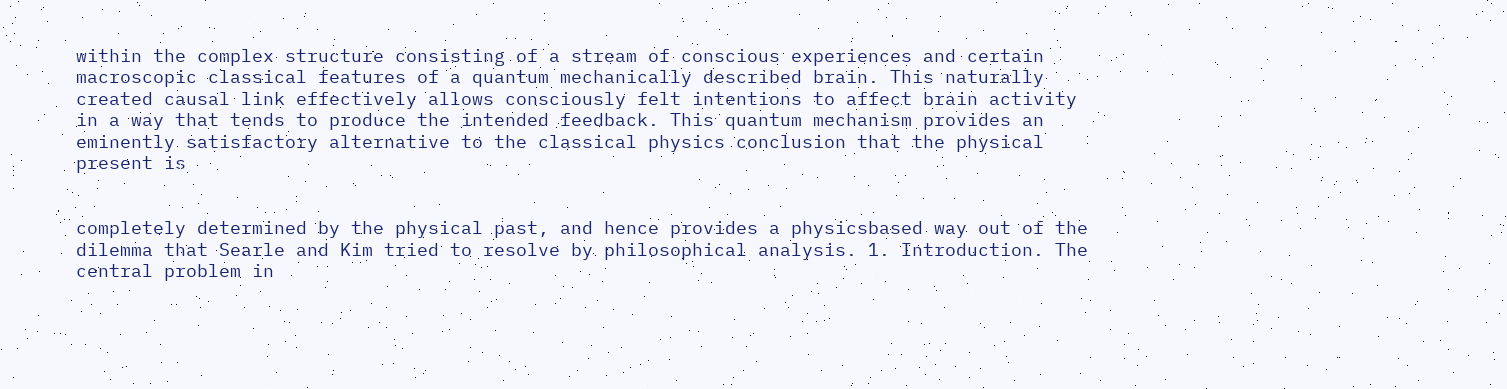within the complex structure consisting of a stream of conscious experiences and certain macroscopic classical features of a quantum mechanically described brain. This naturally created causal link effectively allows consciously felt intentions to affect brain activity in a way that tends to produce the intended feedback. This quantum mechanism provides an eminently satisfactory alternative to the classical physics conclusion that the physical present is


completely determined by the physical past, and hence provides a physicsbased way out of the dilemma that Searle and Kim tried to resolve by philosophical analysis. 1. Introduction. The central problem in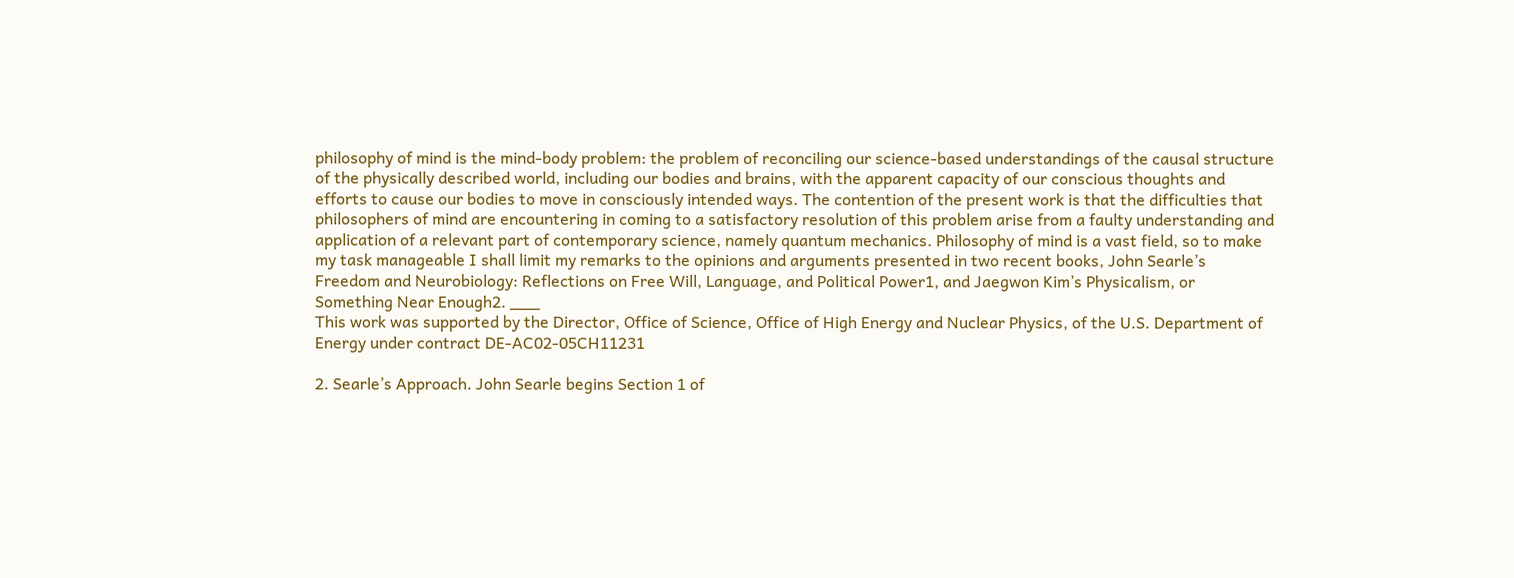philosophy of mind is the mind-body problem: the problem of reconciling our science-based understandings of the causal structure of the physically described world, including our bodies and brains, with the apparent capacity of our conscious thoughts and efforts to cause our bodies to move in consciously intended ways. The contention of the present work is that the difficulties that philosophers of mind are encountering in coming to a satisfactory resolution of this problem arise from a faulty understanding and application of a relevant part of contemporary science, namely quantum mechanics. Philosophy of mind is a vast field, so to make my task manageable I shall limit my remarks to the opinions and arguments presented in two recent books, John Searle’s Freedom and Neurobiology: Reflections on Free Will, Language, and Political Power1, and Jaegwon Kim’s Physicalism, or Something Near Enough2. ___
This work was supported by the Director, Office of Science, Office of High Energy and Nuclear Physics, of the U.S. Department of Energy under contract DE-AC02-05CH11231

2. Searle’s Approach. John Searle begins Section 1 of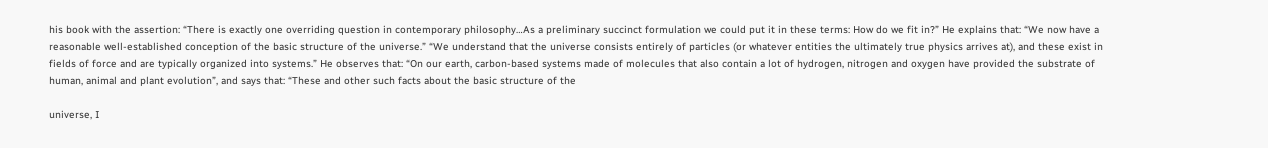his book with the assertion: “There is exactly one overriding question in contemporary philosophy…As a preliminary succinct formulation we could put it in these terms: How do we fit in?” He explains that: “We now have a reasonable well-established conception of the basic structure of the universe.” “We understand that the universe consists entirely of particles (or whatever entities the ultimately true physics arrives at), and these exist in fields of force and are typically organized into systems.” He observes that: “On our earth, carbon-based systems made of molecules that also contain a lot of hydrogen, nitrogen and oxygen have provided the substrate of human, animal and plant evolution”, and says that: “These and other such facts about the basic structure of the

universe, I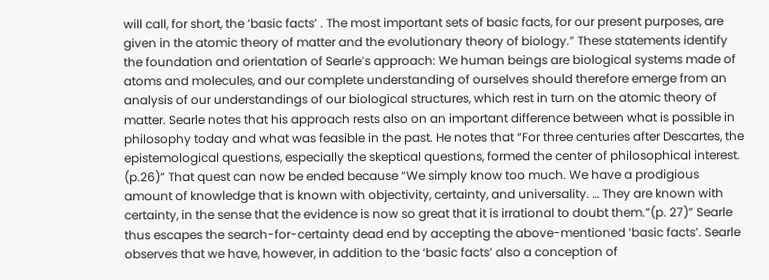will call, for short, the ‘basic facts’ . The most important sets of basic facts, for our present purposes, are given in the atomic theory of matter and the evolutionary theory of biology.” These statements identify the foundation and orientation of Searle’s approach: We human beings are biological systems made of atoms and molecules, and our complete understanding of ourselves should therefore emerge from an analysis of our understandings of our biological structures, which rest in turn on the atomic theory of matter. Searle notes that his approach rests also on an important difference between what is possible in philosophy today and what was feasible in the past. He notes that “For three centuries after Descartes, the epistemological questions, especially the skeptical questions, formed the center of philosophical interest. (p.26)” That quest can now be ended because “We simply know too much. We have a prodigious amount of knowledge that is known with objectivity, certainty, and universality. … They are known with certainty, in the sense that the evidence is now so great that it is irrational to doubt them.”(p. 27)” Searle thus escapes the search-for-certainty dead end by accepting the above-mentioned ‘basic facts’. Searle observes that we have, however, in addition to the ‘basic facts’ also a conception of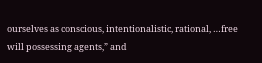ourselves as conscious, intentionalistic, rational, …free will possessing agents,” and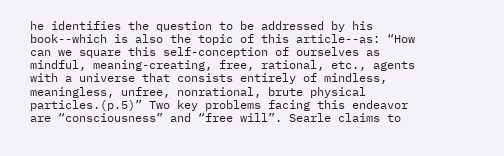he identifies the question to be addressed by his book--which is also the topic of this article--as: “How can we square this self-conception of ourselves as mindful, meaning-creating, free, rational, etc., agents with a universe that consists entirely of mindless, meaningless, unfree, nonrational, brute physical particles.(p.5)” Two key problems facing this endeavor are “consciousness” and “free will”. Searle claims to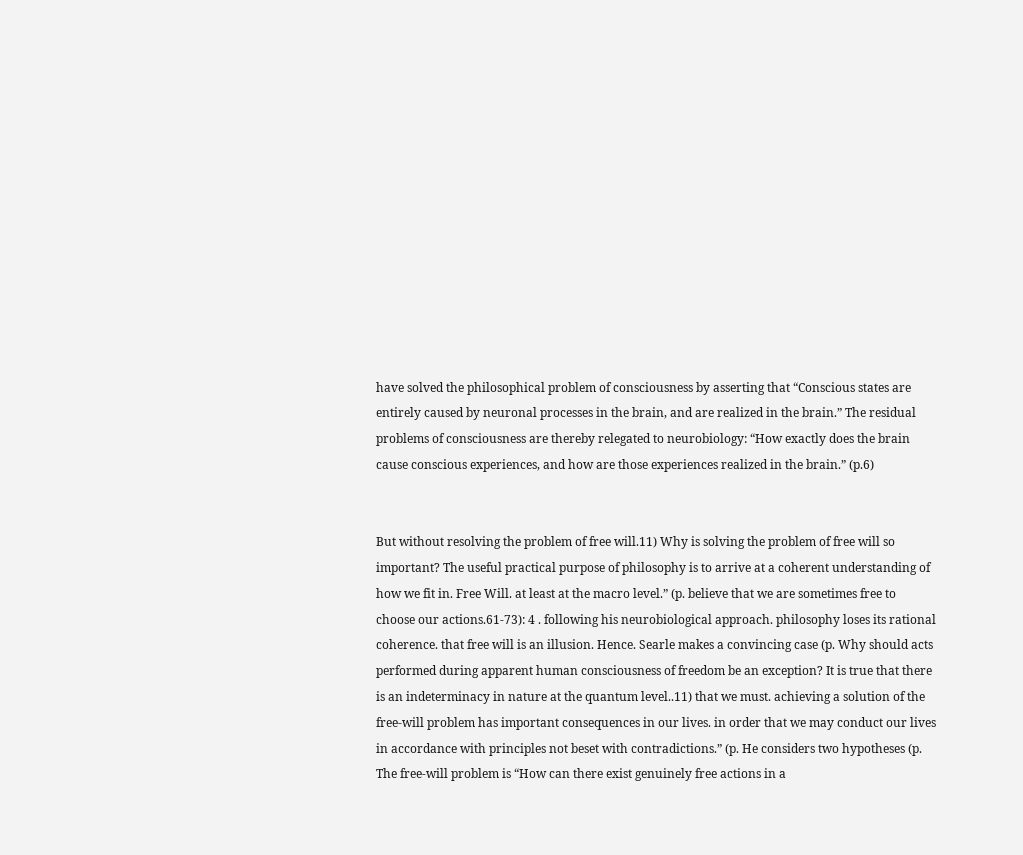have solved the philosophical problem of consciousness by asserting that “Conscious states are entirely caused by neuronal processes in the brain, and are realized in the brain.” The residual problems of consciousness are thereby relegated to neurobiology: “How exactly does the brain cause conscious experiences, and how are those experiences realized in the brain.” (p.6)


But without resolving the problem of free will.11) Why is solving the problem of free will so important? The useful practical purpose of philosophy is to arrive at a coherent understanding of how we fit in. Free Will. at least at the macro level.” (p. believe that we are sometimes free to choose our actions.61-73): 4 . following his neurobiological approach. philosophy loses its rational coherence. that free will is an illusion. Hence. Searle makes a convincing case (p. Why should acts performed during apparent human consciousness of freedom be an exception? It is true that there is an indeterminacy in nature at the quantum level..11) that we must. achieving a solution of the free-will problem has important consequences in our lives. in order that we may conduct our lives in accordance with principles not beset with contradictions.” (p. He considers two hypotheses (p. The free-will problem is “How can there exist genuinely free actions in a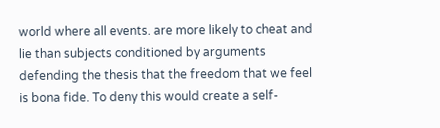world where all events. are more likely to cheat and lie than subjects conditioned by arguments defending the thesis that the freedom that we feel is bona fide. To deny this would create a self-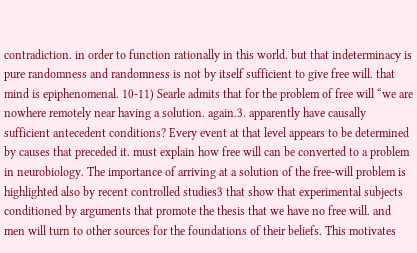contradiction. in order to function rationally in this world. but that indeterminacy is pure randomness and randomness is not by itself sufficient to give free will. that mind is epiphenomenal. 10-11) Searle admits that for the problem of free will “we are nowhere remotely near having a solution. again.3. apparently have causally sufficient antecedent conditions? Every event at that level appears to be determined by causes that preceded it. must explain how free will can be converted to a problem in neurobiology. The importance of arriving at a solution of the free-will problem is highlighted also by recent controlled studies3 that show that experimental subjects conditioned by arguments that promote the thesis that we have no free will. and men will turn to other sources for the foundations of their beliefs. This motivates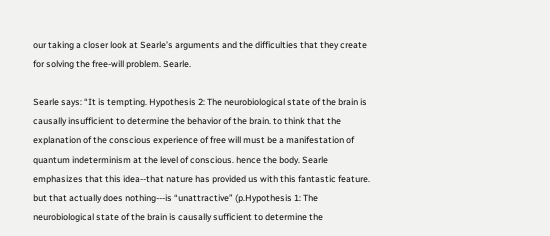our taking a closer look at Searle’s arguments and the difficulties that they create for solving the free-will problem. Searle.

Searle says: “It is tempting. Hypothesis 2: The neurobiological state of the brain is causally insufficient to determine the behavior of the brain. to think that the explanation of the conscious experience of free will must be a manifestation of quantum indeterminism at the level of conscious. hence the body. Searle emphasizes that this idea--that nature has provided us with this fantastic feature. but that actually does nothing---is “unattractive” (p.Hypothesis 1: The neurobiological state of the brain is causally sufficient to determine the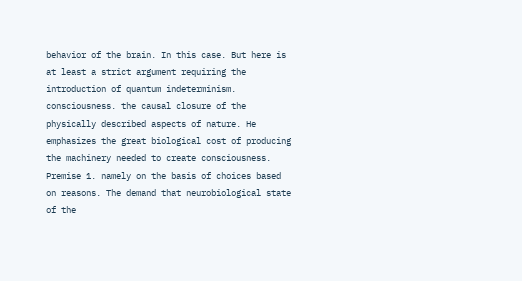behavior of the brain. In this case. But here is at least a strict argument requiring the introduction of quantum indeterminism. consciousness. the causal closure of the physically described aspects of nature. He emphasizes the great biological cost of producing the machinery needed to create consciousness. Premise 1. namely on the basis of choices based on reasons. The demand that neurobiological state of the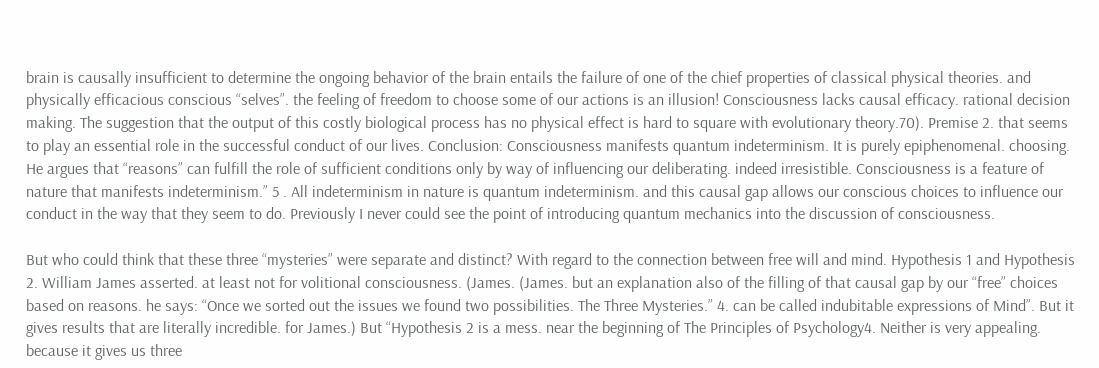brain is causally insufficient to determine the ongoing behavior of the brain entails the failure of one of the chief properties of classical physical theories. and physically efficacious conscious “selves”. the feeling of freedom to choose some of our actions is an illusion! Consciousness lacks causal efficacy. rational decision making. The suggestion that the output of this costly biological process has no physical effect is hard to square with evolutionary theory.70). Premise 2. that seems to play an essential role in the successful conduct of our lives. Conclusion: Consciousness manifests quantum indeterminism. It is purely epiphenomenal. choosing. He argues that “reasons” can fulfill the role of sufficient conditions only by way of influencing our deliberating. indeed irresistible. Consciousness is a feature of nature that manifests indeterminism.” 5 . All indeterminism in nature is quantum indeterminism. and this causal gap allows our conscious choices to influence our conduct in the way that they seem to do. Previously I never could see the point of introducing quantum mechanics into the discussion of consciousness.

But who could think that these three “mysteries” were separate and distinct? With regard to the connection between free will and mind. Hypothesis 1 and Hypothesis 2. William James asserted. at least not for volitional consciousness. (James. (James. but an explanation also of the filling of that causal gap by our “free” choices based on reasons. he says: “Once we sorted out the issues we found two possibilities. The Three Mysteries.” 4. can be called indubitable expressions of Mind”. But it gives results that are literally incredible. for James.) But “Hypothesis 2 is a mess. near the beginning of The Principles of Psychology4. Neither is very appealing. because it gives us three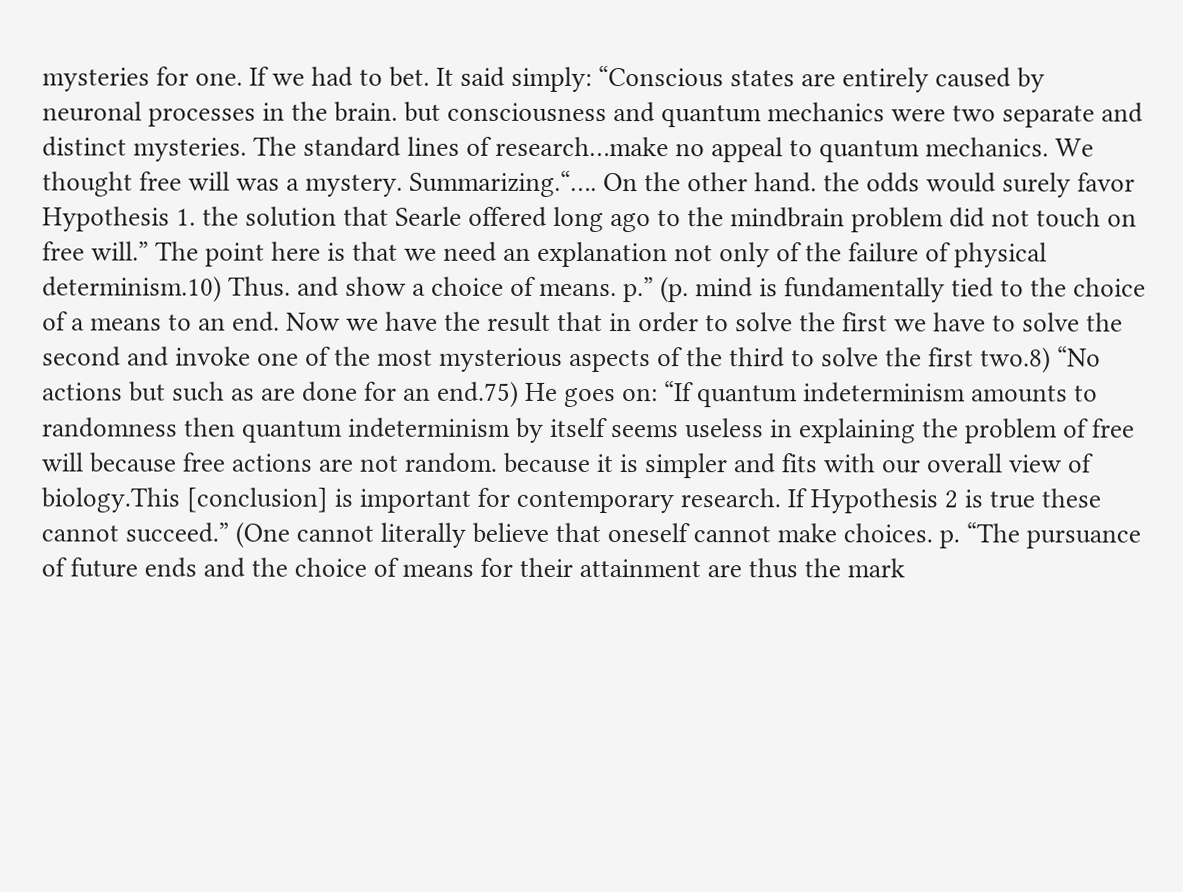mysteries for one. If we had to bet. It said simply: “Conscious states are entirely caused by neuronal processes in the brain. but consciousness and quantum mechanics were two separate and distinct mysteries. The standard lines of research…make no appeal to quantum mechanics. We thought free will was a mystery. Summarizing.“…. On the other hand. the odds would surely favor Hypothesis 1. the solution that Searle offered long ago to the mindbrain problem did not touch on free will.” The point here is that we need an explanation not only of the failure of physical determinism.10) Thus. and show a choice of means. p.” (p. mind is fundamentally tied to the choice of a means to an end. Now we have the result that in order to solve the first we have to solve the second and invoke one of the most mysterious aspects of the third to solve the first two.8) “No actions but such as are done for an end.75) He goes on: “If quantum indeterminism amounts to randomness then quantum indeterminism by itself seems useless in explaining the problem of free will because free actions are not random. because it is simpler and fits with our overall view of biology.This [conclusion] is important for contemporary research. If Hypothesis 2 is true these cannot succeed.” (One cannot literally believe that oneself cannot make choices. p. “The pursuance of future ends and the choice of means for their attainment are thus the mark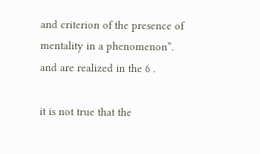and criterion of the presence of mentality in a phenomenon”. and are realized in the 6 .

it is not true that the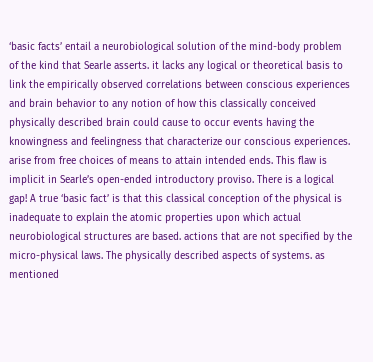‘basic facts’ entail a neurobiological solution of the mind-body problem of the kind that Searle asserts. it lacks any logical or theoretical basis to link the empirically observed correlations between conscious experiences and brain behavior to any notion of how this classically conceived physically described brain could cause to occur events having the knowingness and feelingness that characterize our conscious experiences. arise from free choices of means to attain intended ends. This flaw is implicit in Searle’s open-ended introductory proviso. There is a logical gap! A true ‘basic fact’ is that this classical conception of the physical is inadequate to explain the atomic properties upon which actual neurobiological structures are based. actions that are not specified by the micro-physical laws. The physically described aspects of systems. as mentioned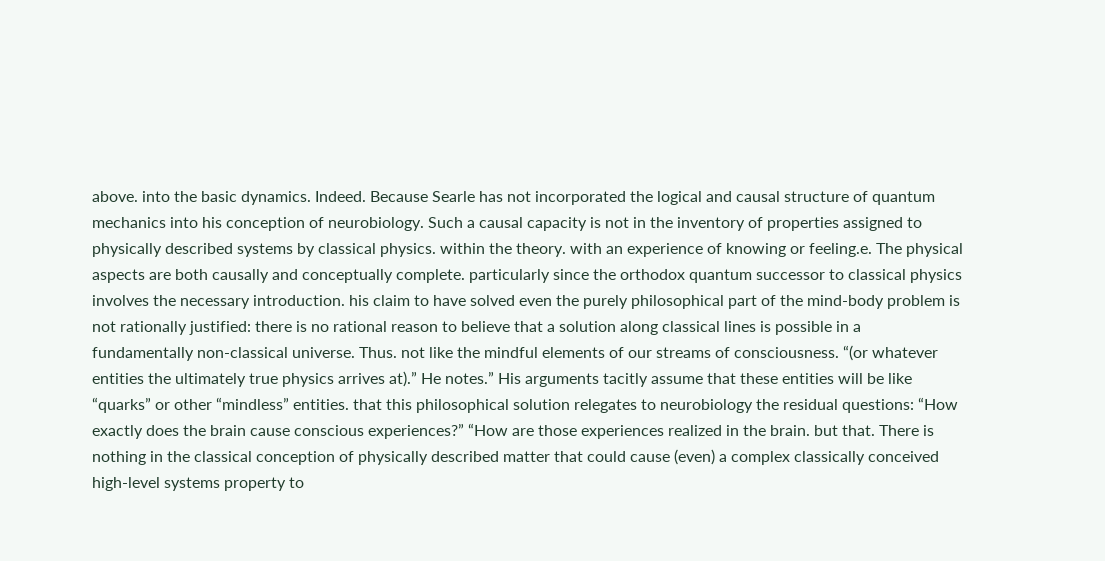above. into the basic dynamics. Indeed. Because Searle has not incorporated the logical and causal structure of quantum mechanics into his conception of neurobiology. Such a causal capacity is not in the inventory of properties assigned to physically described systems by classical physics. within the theory. with an experience of knowing or feeling.e. The physical aspects are both causally and conceptually complete. particularly since the orthodox quantum successor to classical physics involves the necessary introduction. his claim to have solved even the purely philosophical part of the mind-body problem is not rationally justified: there is no rational reason to believe that a solution along classical lines is possible in a fundamentally non-classical universe. Thus. not like the mindful elements of our streams of consciousness. “(or whatever entities the ultimately true physics arrives at).” He notes.” His arguments tacitly assume that these entities will be like “quarks” or other “mindless” entities. that this philosophical solution relegates to neurobiology the residual questions: “How exactly does the brain cause conscious experiences?” “How are those experiences realized in the brain. but that. There is nothing in the classical conception of physically described matter that could cause (even) a complex classically conceived high-level systems property to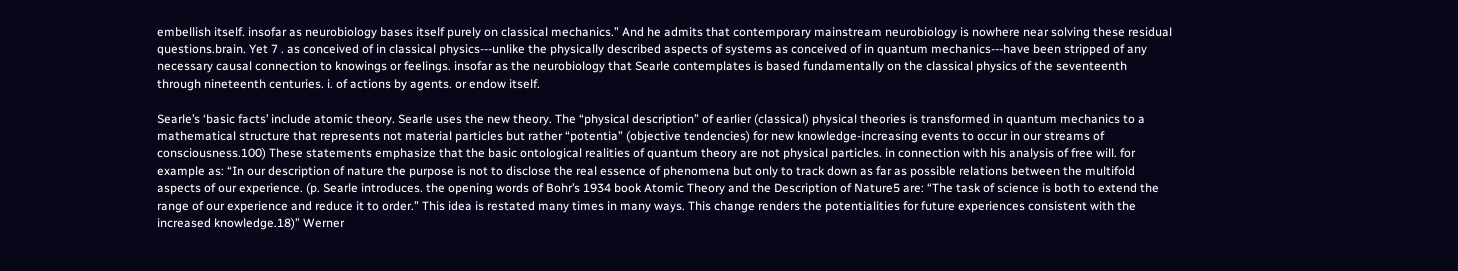embellish itself. insofar as neurobiology bases itself purely on classical mechanics.” And he admits that contemporary mainstream neurobiology is nowhere near solving these residual questions.brain. Yet 7 . as conceived of in classical physics---unlike the physically described aspects of systems as conceived of in quantum mechanics---have been stripped of any necessary causal connection to knowings or feelings. insofar as the neurobiology that Searle contemplates is based fundamentally on the classical physics of the seventeenth through nineteenth centuries. i. of actions by agents. or endow itself.

Searle’s ‘basic facts’ include atomic theory. Searle uses the new theory. The “physical description” of earlier (classical) physical theories is transformed in quantum mechanics to a mathematical structure that represents not material particles but rather “potentia” (objective tendencies) for new knowledge-increasing events to occur in our streams of consciousness.100) These statements emphasize that the basic ontological realities of quantum theory are not physical particles. in connection with his analysis of free will. for example as: “In our description of nature the purpose is not to disclose the real essence of phenomena but only to track down as far as possible relations between the multifold aspects of our experience. (p. Searle introduces. the opening words of Bohr’s 1934 book Atomic Theory and the Description of Nature5 are: “The task of science is both to extend the range of our experience and reduce it to order.” This idea is restated many times in many ways. This change renders the potentialities for future experiences consistent with the increased knowledge.18)” Werner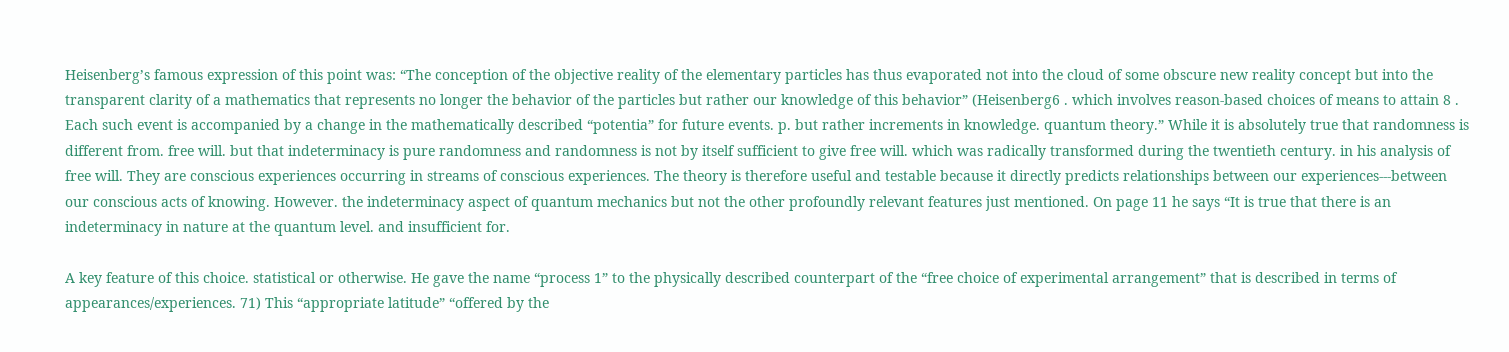Heisenberg’s famous expression of this point was: “The conception of the objective reality of the elementary particles has thus evaporated not into the cloud of some obscure new reality concept but into the transparent clarity of a mathematics that represents no longer the behavior of the particles but rather our knowledge of this behavior” (Heisenberg6 . which involves reason-based choices of means to attain 8 . Each such event is accompanied by a change in the mathematically described “potentia” for future events. p. but rather increments in knowledge. quantum theory.” While it is absolutely true that randomness is different from. free will. but that indeterminacy is pure randomness and randomness is not by itself sufficient to give free will. which was radically transformed during the twentieth century. in his analysis of free will. They are conscious experiences occurring in streams of conscious experiences. The theory is therefore useful and testable because it directly predicts relationships between our experiences---between our conscious acts of knowing. However. the indeterminacy aspect of quantum mechanics but not the other profoundly relevant features just mentioned. On page 11 he says “It is true that there is an indeterminacy in nature at the quantum level. and insufficient for.

A key feature of this choice. statistical or otherwise. He gave the name “process 1” to the physically described counterpart of the “free choice of experimental arrangement” that is described in terms of appearances/experiences. 71) This “appropriate latitude” “offered by the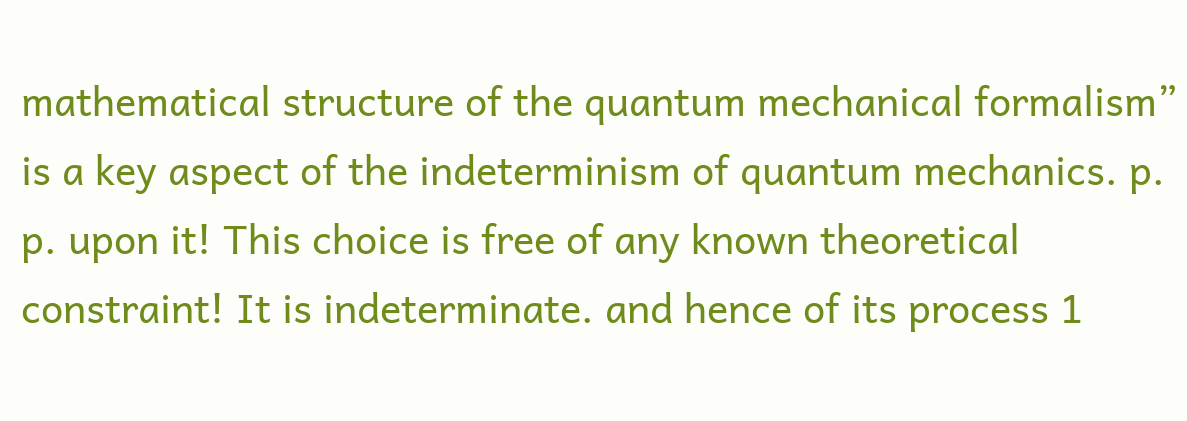mathematical structure of the quantum mechanical formalism” is a key aspect of the indeterminism of quantum mechanics. p. p. upon it! This choice is free of any known theoretical constraint! It is indeterminate. and hence of its process 1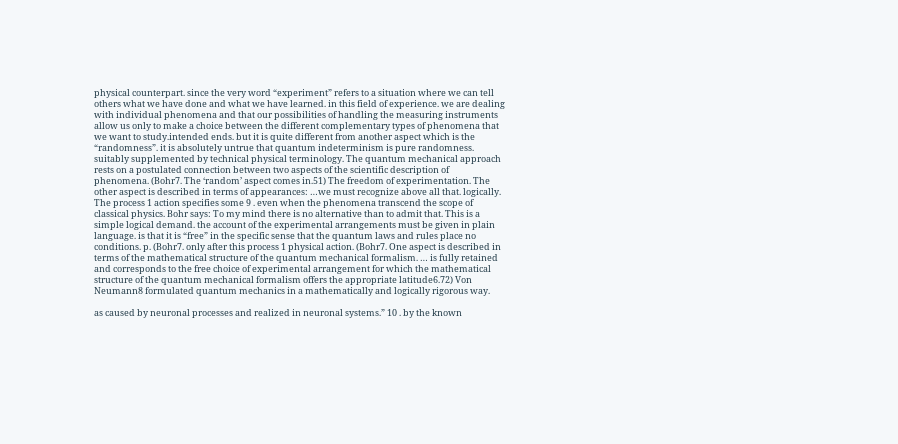physical counterpart. since the very word “experiment” refers to a situation where we can tell others what we have done and what we have learned. in this field of experience. we are dealing with individual phenomena and that our possibilities of handling the measuring instruments allow us only to make a choice between the different complementary types of phenomena that we want to study.intended ends. but it is quite different from another aspect which is the “randomness”. it is absolutely untrue that quantum indeterminism is pure randomness. suitably supplemented by technical physical terminology. The quantum mechanical approach rests on a postulated connection between two aspects of the scientific description of phenomena. (Bohr7. The ‘random’ aspect comes in.51) The freedom of experimentation. The other aspect is described in terms of appearances: …we must recognize above all that. logically. The process 1 action specifies some 9 . even when the phenomena transcend the scope of classical physics. Bohr says: To my mind there is no alternative than to admit that. This is a simple logical demand. the account of the experimental arrangements must be given in plain language. is that it is “free” in the specific sense that the quantum laws and rules place no conditions. p. (Bohr7. only after this process 1 physical action. (Bohr7. One aspect is described in terms of the mathematical structure of the quantum mechanical formalism. … is fully retained and corresponds to the free choice of experimental arrangement for which the mathematical structure of the quantum mechanical formalism offers the appropriate latitude6.72) Von Neumann8 formulated quantum mechanics in a mathematically and logically rigorous way.

as caused by neuronal processes and realized in neuronal systems.” 10 . by the known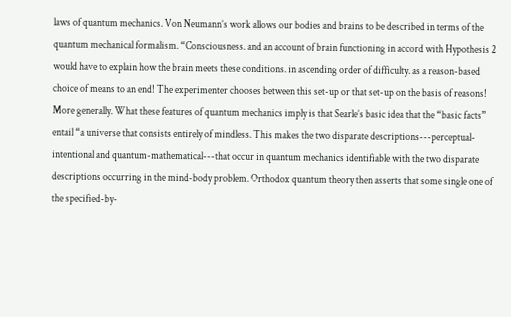laws of quantum mechanics. Von Neumann’s work allows our bodies and brains to be described in terms of the quantum mechanical formalism. “Consciousness. and an account of brain functioning in accord with Hypothesis 2 would have to explain how the brain meets these conditions. in ascending order of difficulty. as a reason-based choice of means to an end! The experimenter chooses between this set-up or that set-up on the basis of reasons! More generally. What these features of quantum mechanics imply is that Searle’s basic idea that the “basic facts” entail “a universe that consists entirely of mindless. This makes the two disparate descriptions---perceptual-intentional and quantum-mathematical---that occur in quantum mechanics identifiable with the two disparate descriptions occurring in the mind-body problem. Orthodox quantum theory then asserts that some single one of the specified-by-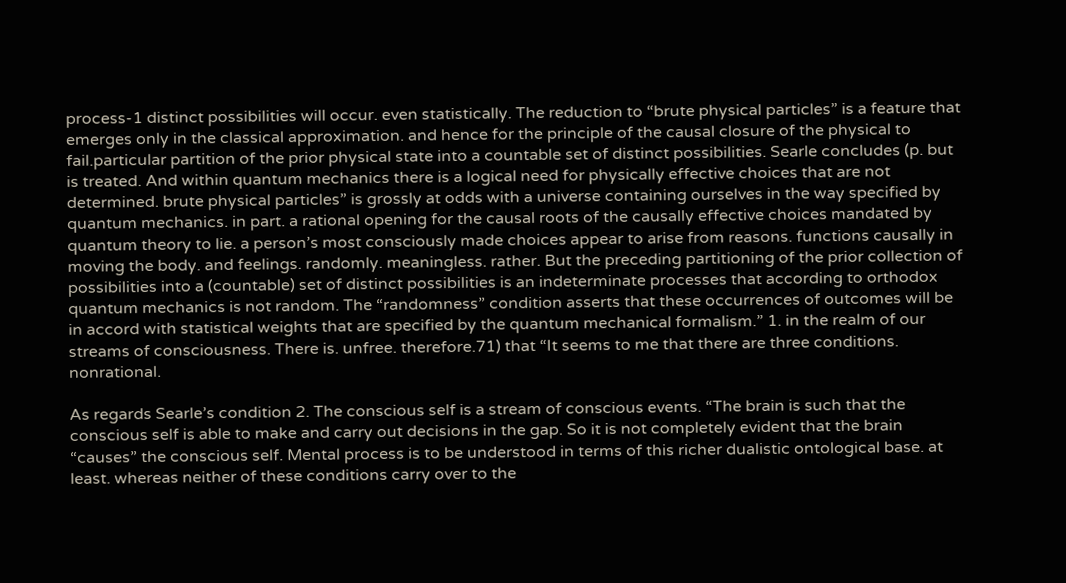process-1 distinct possibilities will occur. even statistically. The reduction to “brute physical particles” is a feature that emerges only in the classical approximation. and hence for the principle of the causal closure of the physical to fail.particular partition of the prior physical state into a countable set of distinct possibilities. Searle concludes (p. but is treated. And within quantum mechanics there is a logical need for physically effective choices that are not determined. brute physical particles” is grossly at odds with a universe containing ourselves in the way specified by quantum mechanics. in part. a rational opening for the causal roots of the causally effective choices mandated by quantum theory to lie. a person’s most consciously made choices appear to arise from reasons. functions causally in moving the body. and feelings. randomly. meaningless. rather. But the preceding partitioning of the prior collection of possibilities into a (countable) set of distinct possibilities is an indeterminate processes that according to orthodox quantum mechanics is not random. The “randomness” condition asserts that these occurrences of outcomes will be in accord with statistical weights that are specified by the quantum mechanical formalism.” 1. in the realm of our streams of consciousness. There is. unfree. therefore.71) that “It seems to me that there are three conditions. nonrational.

As regards Searle’s condition 2. The conscious self is a stream of conscious events. “The brain is such that the conscious self is able to make and carry out decisions in the gap. So it is not completely evident that the brain “causes” the conscious self. Mental process is to be understood in terms of this richer dualistic ontological base. at least. whereas neither of these conditions carry over to the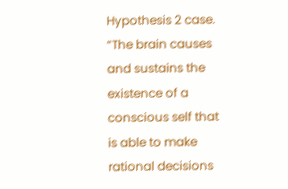Hypothesis 2 case. “The brain causes and sustains the existence of a conscious self that is able to make rational decisions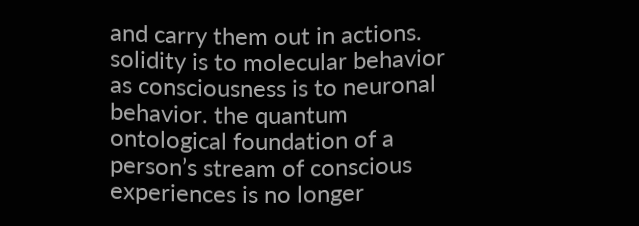and carry them out in actions. solidity is to molecular behavior as consciousness is to neuronal behavior. the quantum ontological foundation of a person’s stream of conscious experiences is no longer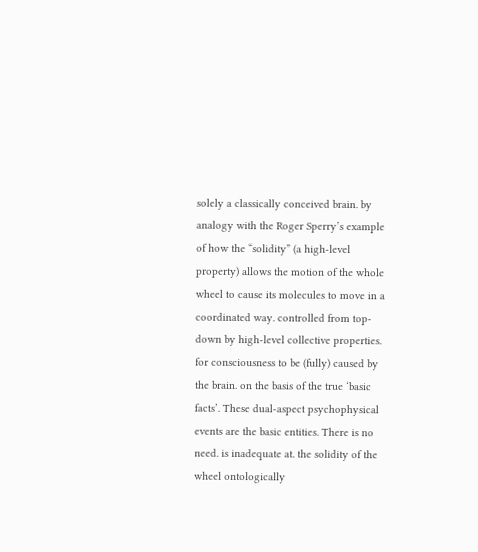solely a classically conceived brain. by analogy with the Roger Sperry’s example of how the “solidity” (a high-level property) allows the motion of the whole wheel to cause its molecules to move in a coordinated way. controlled from top-down by high-level collective properties. for consciousness to be (fully) caused by the brain. on the basis of the true ‘basic facts’. These dual-aspect psychophysical events are the basic entities. There is no need. is inadequate at. the solidity of the wheel ontologically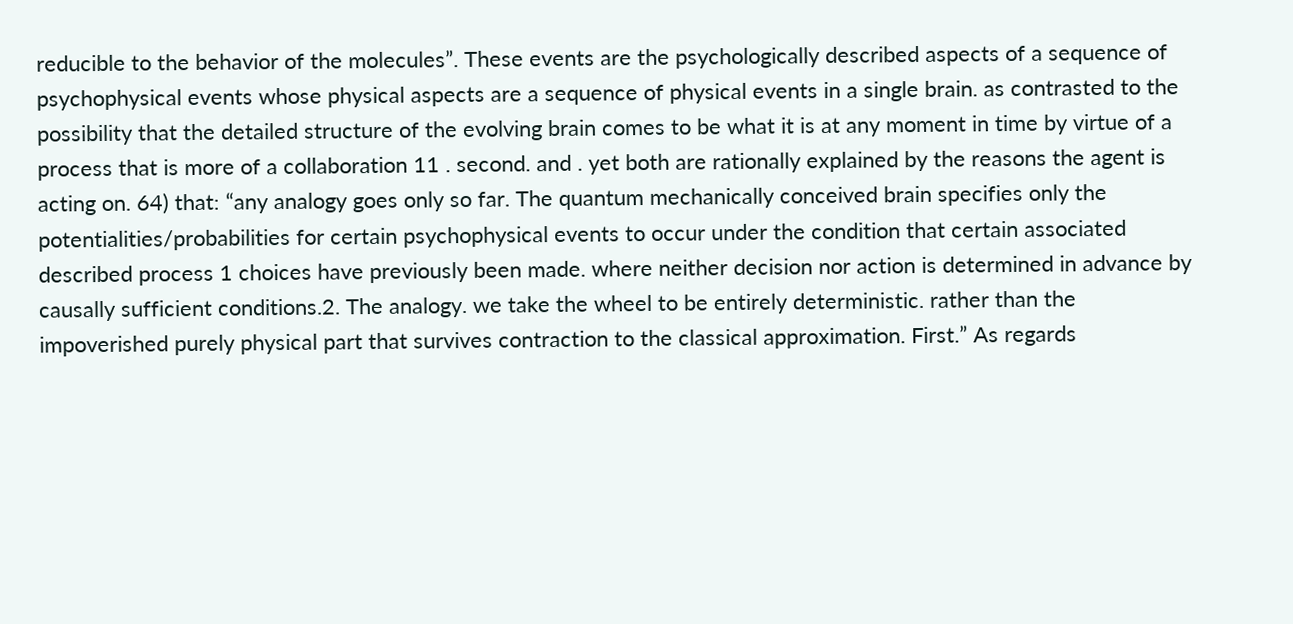reducible to the behavior of the molecules”. These events are the psychologically described aspects of a sequence of psychophysical events whose physical aspects are a sequence of physical events in a single brain. as contrasted to the possibility that the detailed structure of the evolving brain comes to be what it is at any moment in time by virtue of a process that is more of a collaboration 11 . second. and . yet both are rationally explained by the reasons the agent is acting on. 64) that: “any analogy goes only so far. The quantum mechanically conceived brain specifies only the potentialities/probabilities for certain psychophysical events to occur under the condition that certain associated described process 1 choices have previously been made. where neither decision nor action is determined in advance by causally sufficient conditions.2. The analogy. we take the wheel to be entirely deterministic. rather than the impoverished purely physical part that survives contraction to the classical approximation. First.” As regards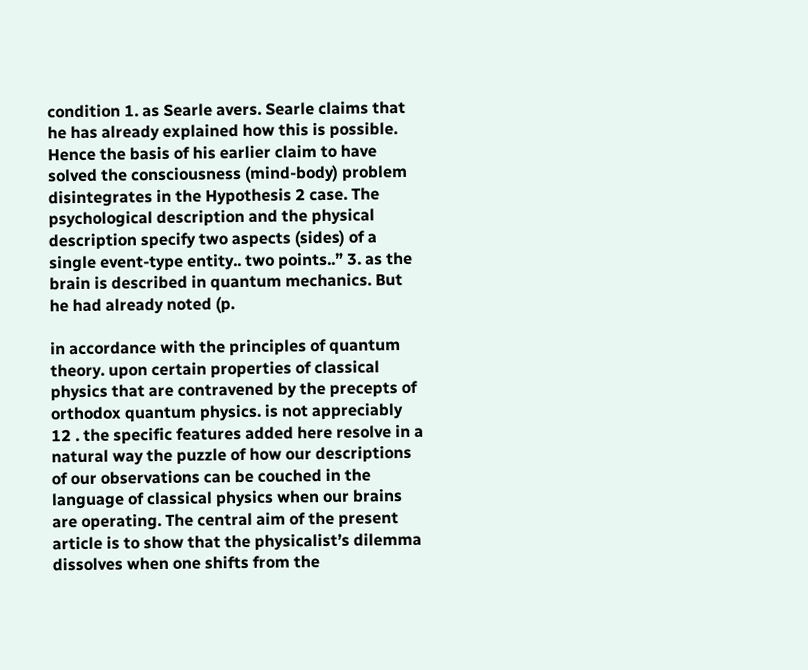condition 1. as Searle avers. Searle claims that he has already explained how this is possible. Hence the basis of his earlier claim to have solved the consciousness (mind-body) problem disintegrates in the Hypothesis 2 case. The psychological description and the physical description specify two aspects (sides) of a single event-type entity.. two points..” 3. as the brain is described in quantum mechanics. But he had already noted (p.

in accordance with the principles of quantum theory. upon certain properties of classical physics that are contravened by the precepts of orthodox quantum physics. is not appreciably 12 . the specific features added here resolve in a natural way the puzzle of how our descriptions of our observations can be couched in the language of classical physics when our brains are operating. The central aim of the present article is to show that the physicalist’s dilemma dissolves when one shifts from the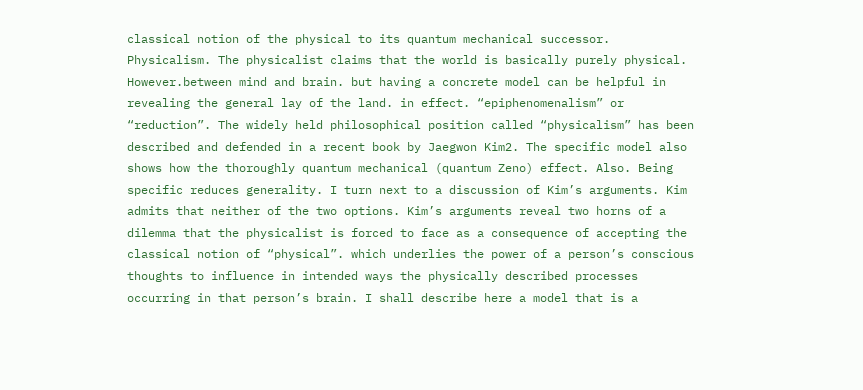classical notion of the physical to its quantum mechanical successor. Physicalism. The physicalist claims that the world is basically purely physical. However.between mind and brain. but having a concrete model can be helpful in revealing the general lay of the land. in effect. “epiphenomenalism” or “reduction”. The widely held philosophical position called “physicalism” has been described and defended in a recent book by Jaegwon Kim2. The specific model also shows how the thoroughly quantum mechanical (quantum Zeno) effect. Also. Being specific reduces generality. I turn next to a discussion of Kim’s arguments. Kim admits that neither of the two options. Kim’s arguments reveal two horns of a dilemma that the physicalist is forced to face as a consequence of accepting the classical notion of “physical”. which underlies the power of a person’s conscious thoughts to influence in intended ways the physically described processes occurring in that person’s brain. I shall describe here a model that is a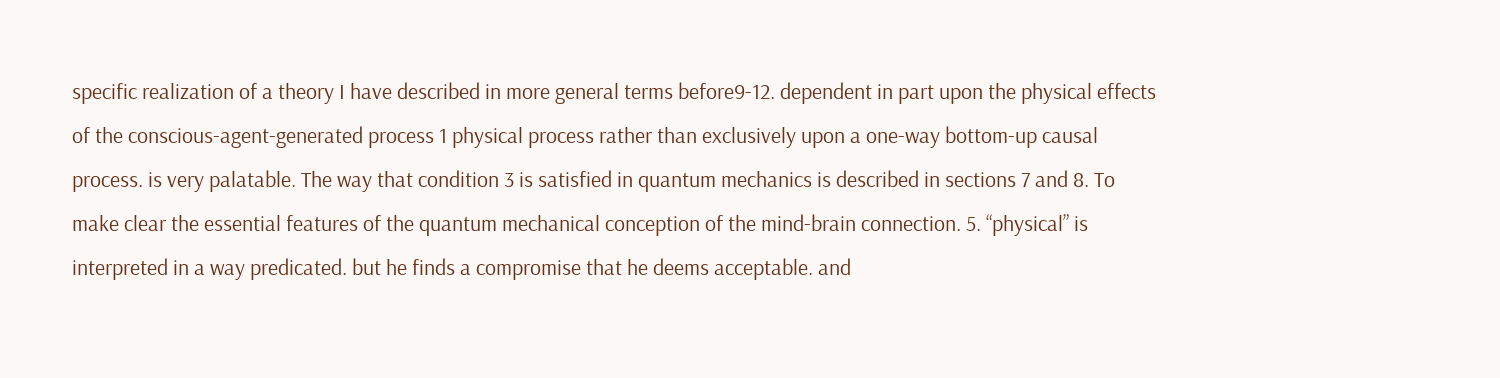specific realization of a theory I have described in more general terms before9-12. dependent in part upon the physical effects of the conscious-agent-generated process 1 physical process rather than exclusively upon a one-way bottom-up causal process. is very palatable. The way that condition 3 is satisfied in quantum mechanics is described in sections 7 and 8. To make clear the essential features of the quantum mechanical conception of the mind-brain connection. 5. “physical” is interpreted in a way predicated. but he finds a compromise that he deems acceptable. and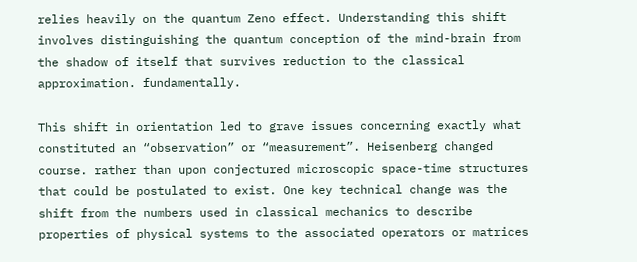relies heavily on the quantum Zeno effect. Understanding this shift involves distinguishing the quantum conception of the mind-brain from the shadow of itself that survives reduction to the classical approximation. fundamentally.

This shift in orientation led to grave issues concerning exactly what constituted an “observation” or “measurement”. Heisenberg changed course. rather than upon conjectured microscopic space-time structures that could be postulated to exist. One key technical change was the shift from the numbers used in classical mechanics to describe properties of physical systems to the associated operators or matrices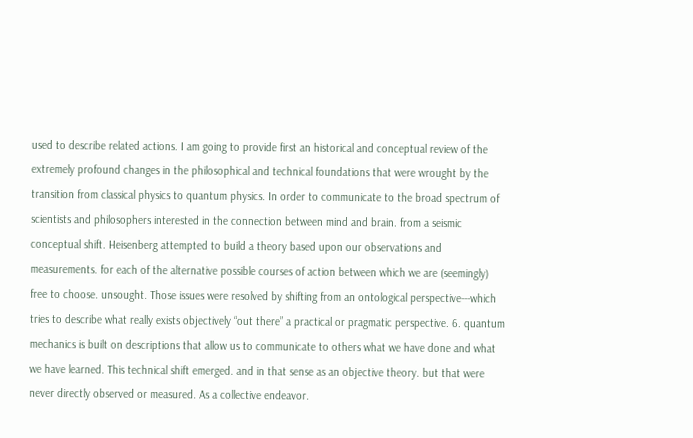used to describe related actions. I am going to provide first an historical and conceptual review of the extremely profound changes in the philosophical and technical foundations that were wrought by the transition from classical physics to quantum physics. In order to communicate to the broad spectrum of scientists and philosophers interested in the connection between mind and brain. from a seismic conceptual shift. Heisenberg attempted to build a theory based upon our observations and measurements. for each of the alternative possible courses of action between which we are (seemingly) free to choose. unsought. Those issues were resolved by shifting from an ontological perspective---which tries to describe what really exists objectively “out there” a practical or pragmatic perspective. 6. quantum mechanics is built on descriptions that allow us to communicate to others what we have done and what we have learned. This technical shift emerged. and in that sense as an objective theory. but that were never directly observed or measured. As a collective endeavor.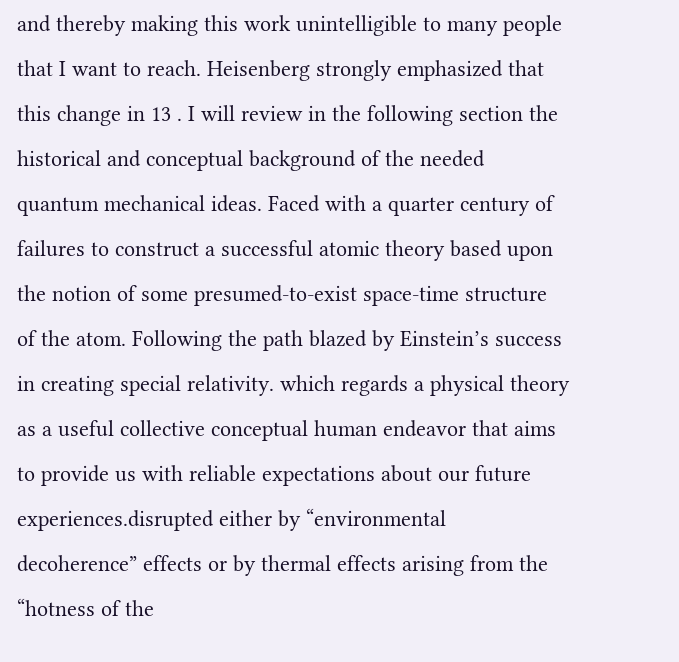and thereby making this work unintelligible to many people that I want to reach. Heisenberg strongly emphasized that this change in 13 . I will review in the following section the historical and conceptual background of the needed quantum mechanical ideas. Faced with a quarter century of failures to construct a successful atomic theory based upon the notion of some presumed-to-exist space-time structure of the atom. Following the path blazed by Einstein’s success in creating special relativity. which regards a physical theory as a useful collective conceptual human endeavor that aims to provide us with reliable expectations about our future experiences.disrupted either by “environmental decoherence” effects or by thermal effects arising from the “hotness of the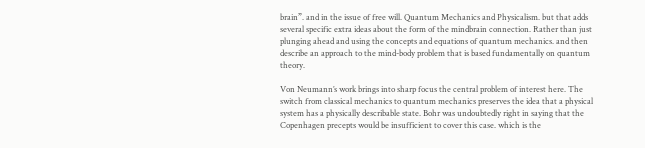brain”. and in the issue of free will. Quantum Mechanics and Physicalism. but that adds several specific extra ideas about the form of the mindbrain connection. Rather than just plunging ahead and using the concepts and equations of quantum mechanics. and then describe an approach to the mind-body problem that is based fundamentally on quantum theory.

Von Neumann’s work brings into sharp focus the central problem of interest here. The switch from classical mechanics to quantum mechanics preserves the idea that a physical system has a physically describable state. Bohr was undoubtedly right in saying that the Copenhagen precepts would be insufficient to cover this case. which is the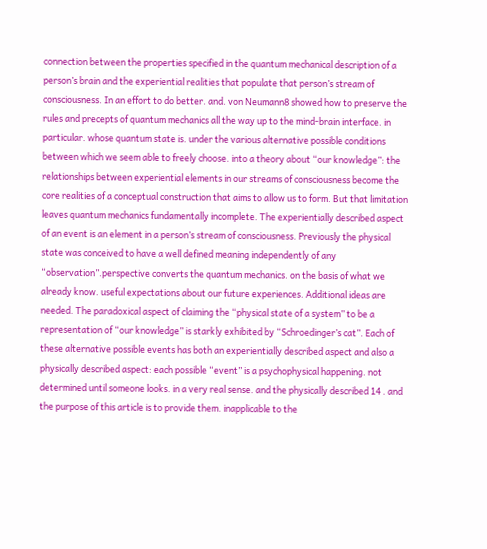connection between the properties specified in the quantum mechanical description of a person’s brain and the experiential realities that populate that person’s stream of consciousness. In an effort to do better. and. von Neumann8 showed how to preserve the rules and precepts of quantum mechanics all the way up to the mind-brain interface. in particular. whose quantum state is. under the various alternative possible conditions between which we seem able to freely choose. into a theory about “our knowledge”: the relationships between experiential elements in our streams of consciousness become the core realities of a conceptual construction that aims to allow us to form. But that limitation leaves quantum mechanics fundamentally incomplete. The experientially described aspect of an event is an element in a person’s stream of consciousness. Previously the physical state was conceived to have a well defined meaning independently of any “observation”.perspective converts the quantum mechanics. on the basis of what we already know. useful expectations about our future experiences. Additional ideas are needed. The paradoxical aspect of claiming the “physical state of a system” to be a representation of “our knowledge” is starkly exhibited by “Schroedinger’s cat”. Each of these alternative possible events has both an experientially described aspect and also a physically described aspect: each possible “event” is a psychophysical happening. not determined until someone looks. in a very real sense. and the physically described 14 . and the purpose of this article is to provide them. inapplicable to the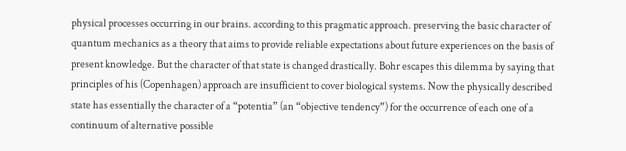physical processes occurring in our brains. according to this pragmatic approach. preserving the basic character of quantum mechanics as a theory that aims to provide reliable expectations about future experiences on the basis of present knowledge. But the character of that state is changed drastically. Bohr escapes this dilemma by saying that principles of his (Copenhagen) approach are insufficient to cover biological systems. Now the physically described state has essentially the character of a “potentia” (an “objective tendency”) for the occurrence of each one of a continuum of alternative possible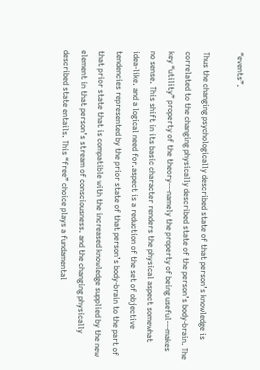“events”.

Thus the changing psychologically described state of that person’s knowledge is correlated to the changing physically described state of the person’s body-brain. The key “utility” property of the theory---namely the property of being useful---makes no sense. This shift in its basic character renders the physical aspect somewhat idea-like. and a logical need for.aspect is a reduction of the set of objective tendencies represented by the prior state of that person’s body-brain to the part of that prior state that is compatible with the increased knowledge supplied by the new element in that person’s stream of consciousness. and the changing physically described state entails. This “free” choice plays a fundamental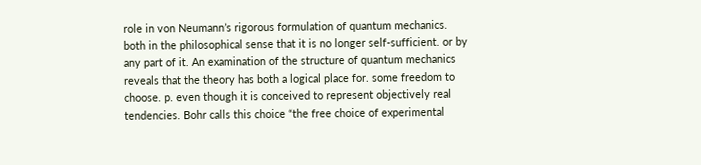role in von Neumann’s rigorous formulation of quantum mechanics. both in the philosophical sense that it is no longer self-sufficient. or by any part of it. An examination of the structure of quantum mechanics reveals that the theory has both a logical place for. some freedom to choose. p. even though it is conceived to represent objectively real tendencies. Bohr calls this choice “the free choice of experimental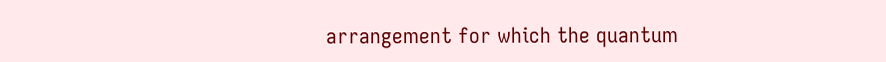arrangement for which the quantum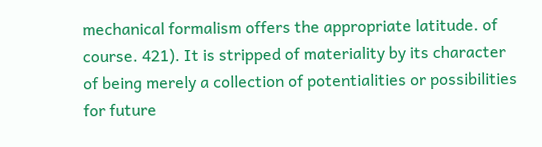mechanical formalism offers the appropriate latitude. of course. 421). It is stripped of materiality by its character of being merely a collection of potentialities or possibilities for future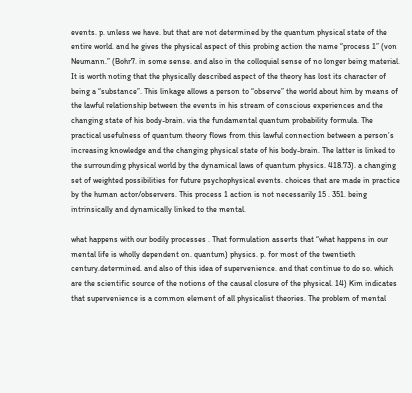events. p. unless we have. but that are not determined by the quantum physical state of the entire world. and he gives the physical aspect of this probing action the name “process 1” (von Neumann.” (Bohr7. in some sense. and also in the colloquial sense of no longer being material. It is worth noting that the physically described aspect of the theory has lost its character of being a “substance”. This linkage allows a person to “observe” the world about him by means of the lawful relationship between the events in his stream of conscious experiences and the changing state of his body-brain. via the fundamental quantum probability formula. The practical usefulness of quantum theory flows from this lawful connection between a person’s increasing knowledge and the changing physical state of his body-brain. The latter is linked to the surrounding physical world by the dynamical laws of quantum physics. 418.73). a changing set of weighted possibilities for future psychophysical events. choices that are made in practice by the human actor/observers. This process 1 action is not necessarily 15 . 351. being intrinsically and dynamically linked to the mental.

what happens with our bodily processes . That formulation asserts that “what happens in our mental life is wholly dependent on. quantum) physics. p. for most of the twentieth century.determined. and also of this idea of supervenience. and that continue to do so. which are the scientific source of the notions of the causal closure of the physical. 14) Kim indicates that supervenience is a common element of all physicalist theories. The problem of mental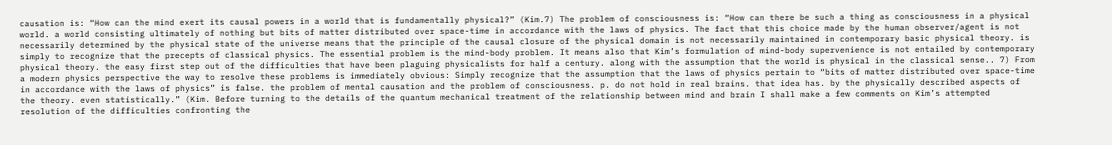causation is: “How can the mind exert its causal powers in a world that is fundamentally physical?” (Kim.7) The problem of consciousness is: “How can there be such a thing as consciousness in a physical world. a world consisting ultimately of nothing but bits of matter distributed over space-time in accordance with the laws of physics. The fact that this choice made by the human observer/agent is not necessarily determined by the physical state of the universe means that the principle of the causal closure of the physical domain is not necessarily maintained in contemporary basic physical theory. is simply to recognize that the precepts of classical physics. The essential problem is the mind-body problem. It means also that Kim’s formulation of mind-body supervenience is not entailed by contemporary physical theory. the easy first step out of the difficulties that have been plaguing physicalists for half a century. along with the assumption that the world is physical in the classical sense.. 7) From a modern physics perspective the way to resolve these problems is immediately obvious: Simply recognize that the assumption that the laws of physics pertain to “bits of matter distributed over space-time in accordance with the laws of physics” is false. the problem of mental causation and the problem of consciousness. p. do not hold in real brains. that idea has. by the physically described aspects of the theory. even statistically.” (Kim. Before turning to the details of the quantum mechanical treatment of the relationship between mind and brain I shall make a few comments on Kim’s attempted resolution of the difficulties confronting the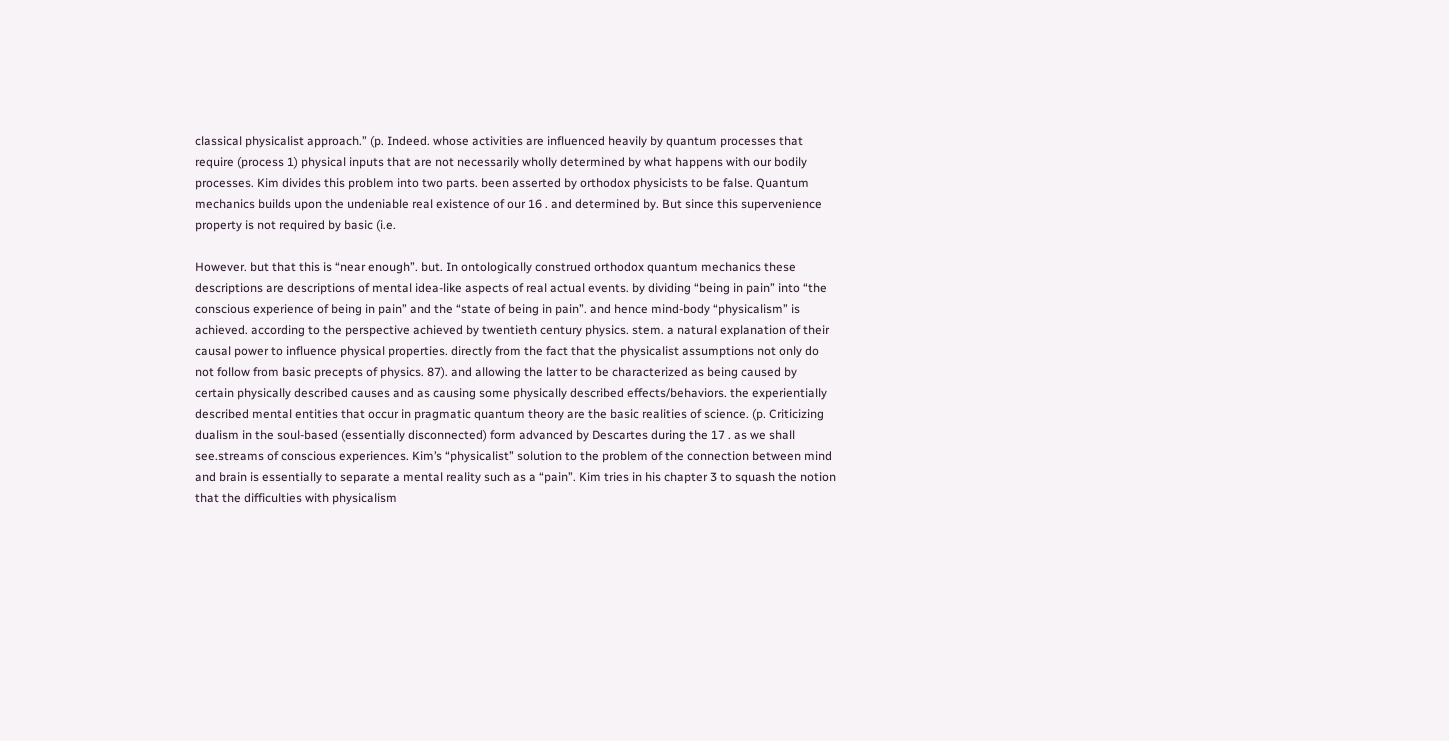classical physicalist approach.” (p. Indeed. whose activities are influenced heavily by quantum processes that require (process 1) physical inputs that are not necessarily wholly determined by what happens with our bodily processes. Kim divides this problem into two parts. been asserted by orthodox physicists to be false. Quantum mechanics builds upon the undeniable real existence of our 16 . and determined by. But since this supervenience property is not required by basic (i.e.

However. but that this is “near enough”. but. In ontologically construed orthodox quantum mechanics these descriptions are descriptions of mental idea-like aspects of real actual events. by dividing “being in pain” into “the conscious experience of being in pain” and the “state of being in pain”. and hence mind-body “physicalism” is achieved. according to the perspective achieved by twentieth century physics. stem. a natural explanation of their causal power to influence physical properties. directly from the fact that the physicalist assumptions not only do not follow from basic precepts of physics. 87). and allowing the latter to be characterized as being caused by certain physically described causes and as causing some physically described effects/behaviors. the experientially described mental entities that occur in pragmatic quantum theory are the basic realities of science. (p. Criticizing dualism in the soul-based (essentially disconnected) form advanced by Descartes during the 17 . as we shall see.streams of conscious experiences. Kim’s “physicalist” solution to the problem of the connection between mind and brain is essentially to separate a mental reality such as a “pain”. Kim tries in his chapter 3 to squash the notion that the difficulties with physicalism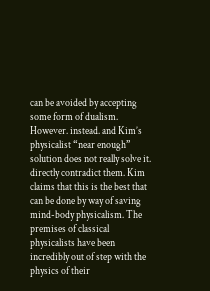can be avoided by accepting some form of dualism. However. instead. and Kim’s physicalist “near enough” solution does not really solve it. directly contradict them. Kim claims that this is the best that can be done by way of saving mind-body physicalism. The premises of classical physicalists have been incredibly out of step with the physics of their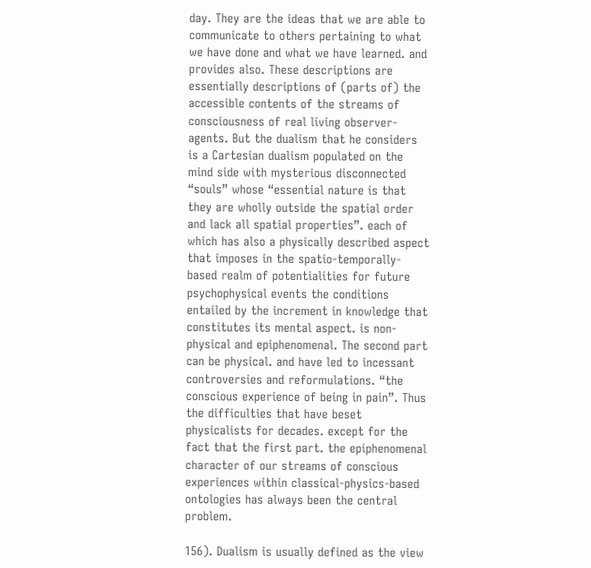day. They are the ideas that we are able to communicate to others pertaining to what we have done and what we have learned. and provides also. These descriptions are essentially descriptions of (parts of) the accessible contents of the streams of consciousness of real living observer-agents. But the dualism that he considers is a Cartesian dualism populated on the mind side with mysterious disconnected “souls” whose “essential nature is that they are wholly outside the spatial order and lack all spatial properties”. each of which has also a physically described aspect that imposes in the spatio-temporally-based realm of potentialities for future psychophysical events the conditions entailed by the increment in knowledge that constitutes its mental aspect. is non-physical and epiphenomenal. The second part can be physical. and have led to incessant controversies and reformulations. “the conscious experience of being in pain”. Thus the difficulties that have beset physicalists for decades. except for the fact that the first part. the epiphenomenal character of our streams of conscious experiences within classical-physics-based ontologies has always been the central problem.

156). Dualism is usually defined as the view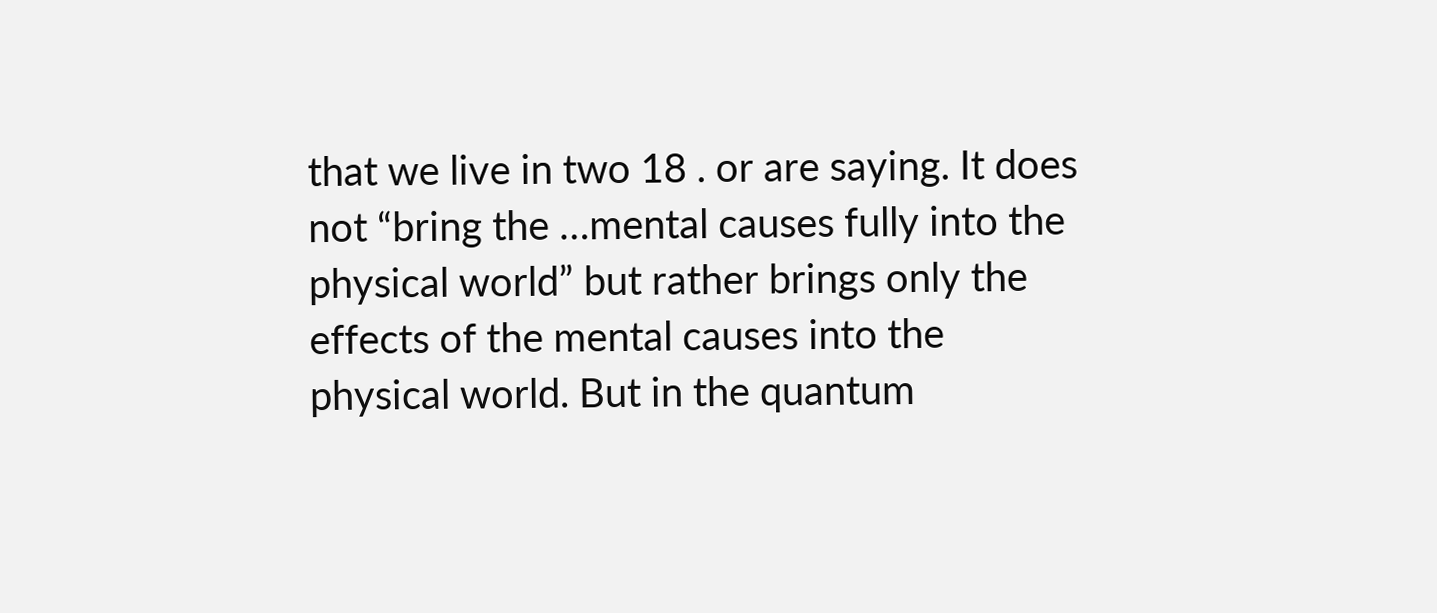that we live in two 18 . or are saying. It does not “bring the …mental causes fully into the physical world” but rather brings only the effects of the mental causes into the physical world. But in the quantum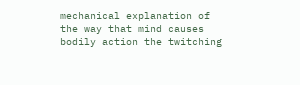mechanical explanation of the way that mind causes bodily action the twitching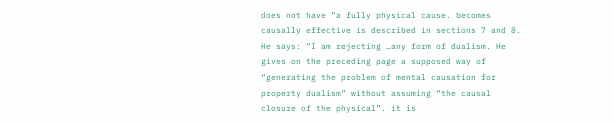does not have “a fully physical cause. becomes causally effective is described in sections 7 and 8. He says: “I am rejecting …any form of dualism. He gives on the preceding page a supposed way of “generating the problem of mental causation for property dualism” without assuming “the causal closure of the physical”. it is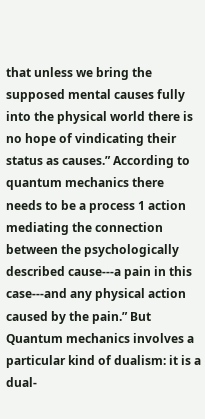that unless we bring the supposed mental causes fully into the physical world there is no hope of vindicating their status as causes.” According to quantum mechanics there needs to be a process 1 action mediating the connection between the psychologically described cause---a pain in this case---and any physical action caused by the pain.” But Quantum mechanics involves a particular kind of dualism: it is a dual-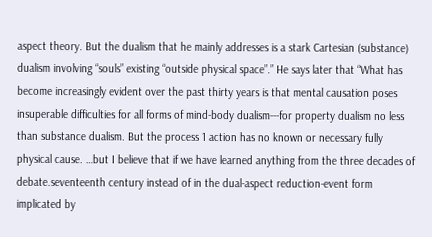aspect theory. But the dualism that he mainly addresses is a stark Cartesian (substance) dualism involving “souls” existing “outside physical space”.” He says later that “What has become increasingly evident over the past thirty years is that mental causation poses insuperable difficulties for all forms of mind-body dualism---for property dualism no less than substance dualism. But the process 1 action has no known or necessary fully physical cause. …but I believe that if we have learned anything from the three decades of debate.seventeenth century instead of in the dual-aspect reduction-event form implicated by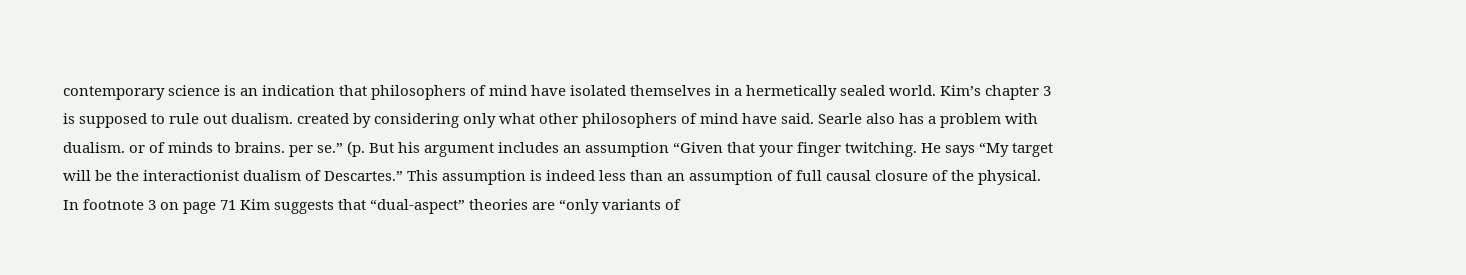contemporary science is an indication that philosophers of mind have isolated themselves in a hermetically sealed world. Kim’s chapter 3 is supposed to rule out dualism. created by considering only what other philosophers of mind have said. Searle also has a problem with dualism. or of minds to brains. per se.” (p. But his argument includes an assumption “Given that your finger twitching. He says “My target will be the interactionist dualism of Descartes.” This assumption is indeed less than an assumption of full causal closure of the physical. In footnote 3 on page 71 Kim suggests that “dual-aspect” theories are “only variants of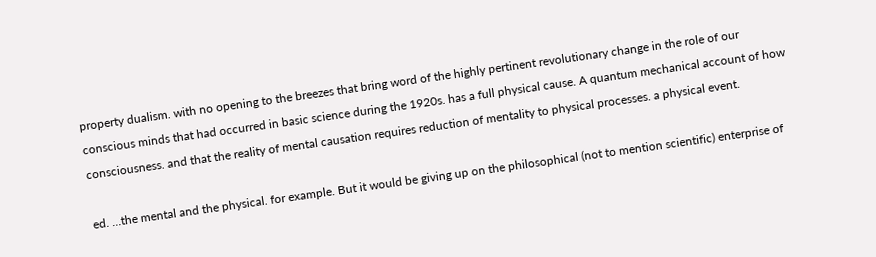property dualism. with no opening to the breezes that bring word of the highly pertinent revolutionary change in the role of our conscious minds that had occurred in basic science during the 1920s. has a full physical cause. A quantum mechanical account of how consciousness. and that the reality of mental causation requires reduction of mentality to physical processes. a physical event.

ed. …the mental and the physical. for example. But it would be giving up on the philosophical (not to mention scientific) enterprise of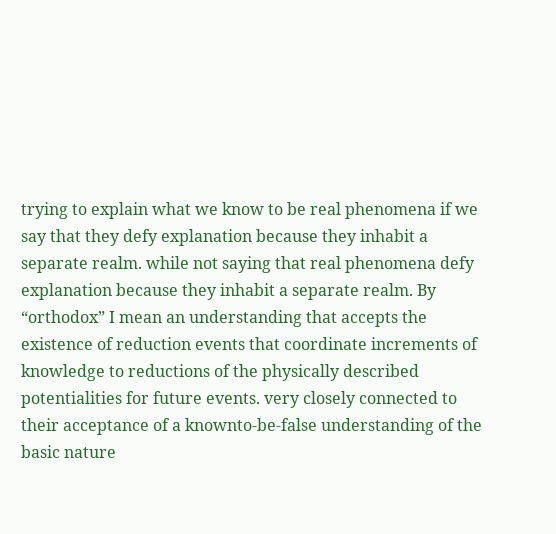trying to explain what we know to be real phenomena if we say that they defy explanation because they inhabit a separate realm. while not saying that real phenomena defy explanation because they inhabit a separate realm. By “orthodox” I mean an understanding that accepts the existence of reduction events that coordinate increments of knowledge to reductions of the physically described potentialities for future events. very closely connected to their acceptance of a knownto-be-false understanding of the basic nature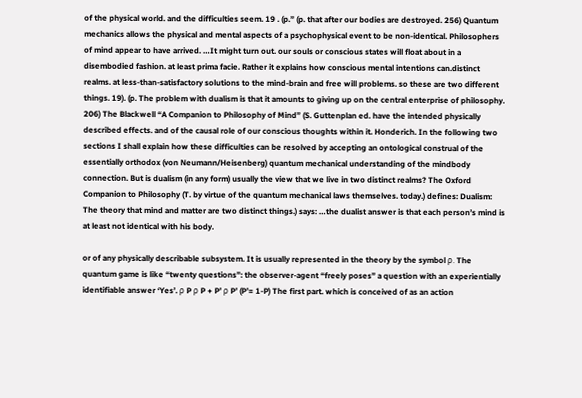of the physical world. and the difficulties seem. 19 . (p.” (p. that after our bodies are destroyed. 256) Quantum mechanics allows the physical and mental aspects of a psychophysical event to be non-identical. Philosophers of mind appear to have arrived. …It might turn out. our souls or conscious states will float about in a disembodied fashion. at least prima facie. Rather it explains how conscious mental intentions can.distinct realms. at less-than-satisfactory solutions to the mind-brain and free will problems. so these are two different things. 19). (p. The problem with dualism is that it amounts to giving up on the central enterprise of philosophy. 206) The Blackwell “A Companion to Philosophy of Mind” (S. Guttenplan ed. have the intended physically described effects. and of the causal role of our conscious thoughts within it. Honderich. In the following two sections I shall explain how these difficulties can be resolved by accepting an ontological construal of the essentially orthodox (von Neumann/Heisenberg) quantum mechanical understanding of the mindbody connection. But is dualism (in any form) usually the view that we live in two distinct realms? The Oxford Companion to Philosophy (T. by virtue of the quantum mechanical laws themselves. today.) defines: Dualism: The theory that mind and matter are two distinct things.) says: …the dualist answer is that each person’s mind is at least not identical with his body.

or of any physically describable subsystem. It is usually represented in the theory by the symbol ρ. The quantum game is like “twenty questions”: the observer-agent “freely poses” a question with an experientially identifiable answer ‘Yes’. ρ P ρ P + P’ ρ P’ (P’= 1-P) The first part. which is conceived of as an action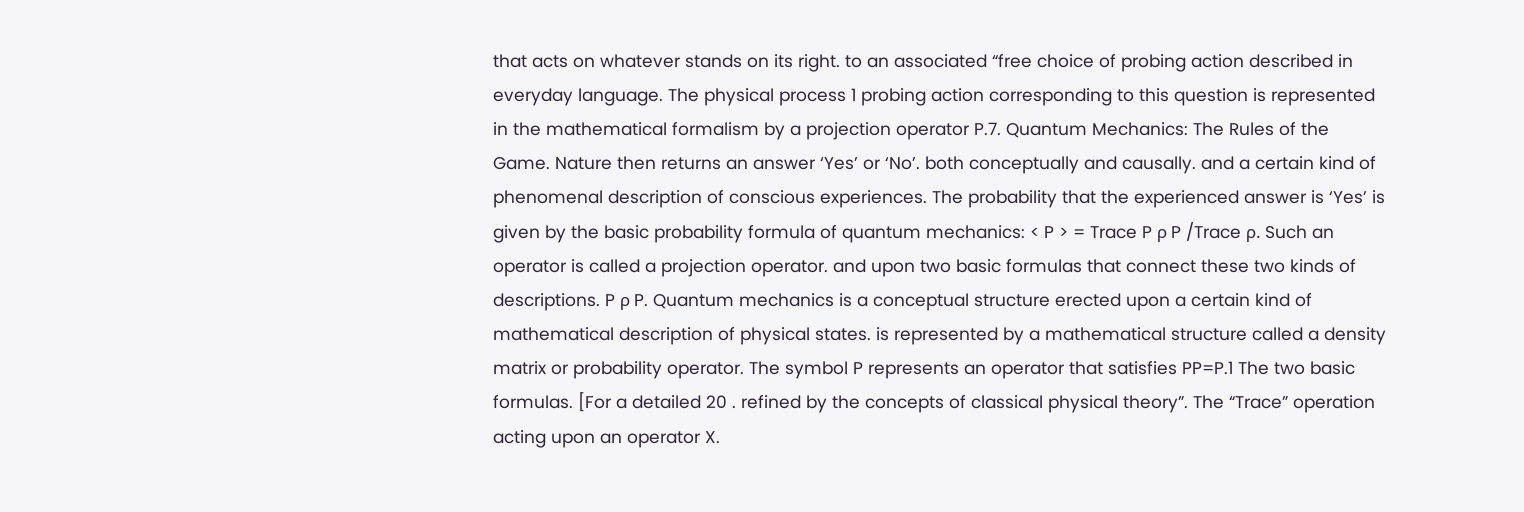that acts on whatever stands on its right. to an associated “free choice of probing action described in everyday language. The physical process 1 probing action corresponding to this question is represented in the mathematical formalism by a projection operator P.7. Quantum Mechanics: The Rules of the Game. Nature then returns an answer ‘Yes’ or ‘No’. both conceptually and causally. and a certain kind of phenomenal description of conscious experiences. The probability that the experienced answer is ‘Yes’ is given by the basic probability formula of quantum mechanics: < P > = Trace P ρ P /Trace ρ. Such an operator is called a projection operator. and upon two basic formulas that connect these two kinds of descriptions. P ρ P. Quantum mechanics is a conceptual structure erected upon a certain kind of mathematical description of physical states. is represented by a mathematical structure called a density matrix or probability operator. The symbol P represents an operator that satisfies PP=P.1 The two basic formulas. [For a detailed 20 . refined by the concepts of classical physical theory”. The “Trace” operation acting upon an operator X.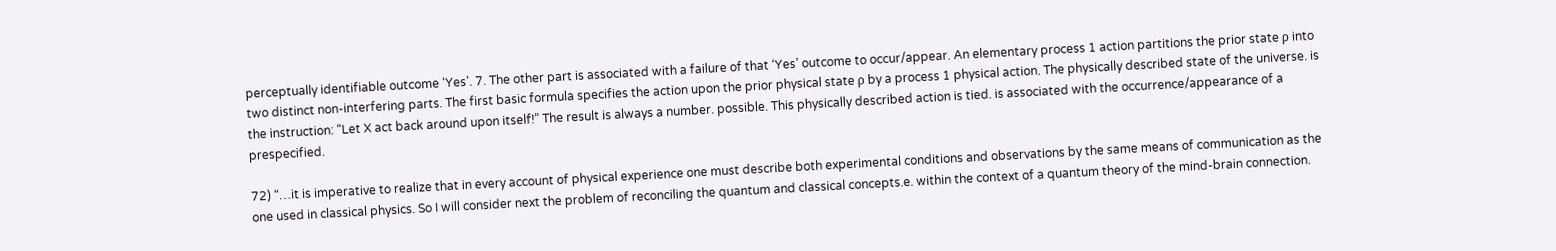perceptually identifiable outcome ‘Yes’. 7. The other part is associated with a failure of that ‘Yes’ outcome to occur/appear. An elementary process 1 action partitions the prior state ρ into two distinct non-interfering parts. The first basic formula specifies the action upon the prior physical state ρ by a process 1 physical action. The physically described state of the universe. is the instruction: “Let X act back around upon itself!” The result is always a number. possible. This physically described action is tied. is associated with the occurrence/appearance of a prespecified.

72) “…it is imperative to realize that in every account of physical experience one must describe both experimental conditions and observations by the same means of communication as the one used in classical physics. So I will consider next the problem of reconciling the quantum and classical concepts.e. within the context of a quantum theory of the mind-brain connection.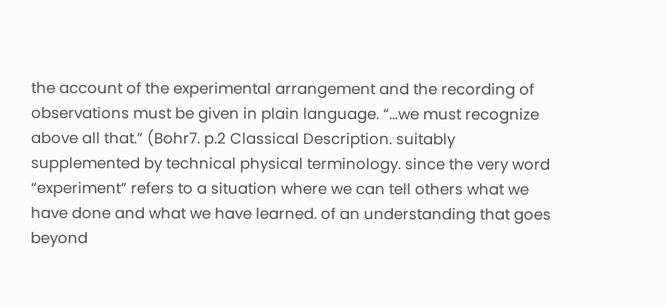the account of the experimental arrangement and the recording of observations must be given in plain language. “…we must recognize above all that.” (Bohr7. p.2 Classical Description. suitably supplemented by technical physical terminology. since the very word “experiment” refers to a situation where we can tell others what we have done and what we have learned. of an understanding that goes beyond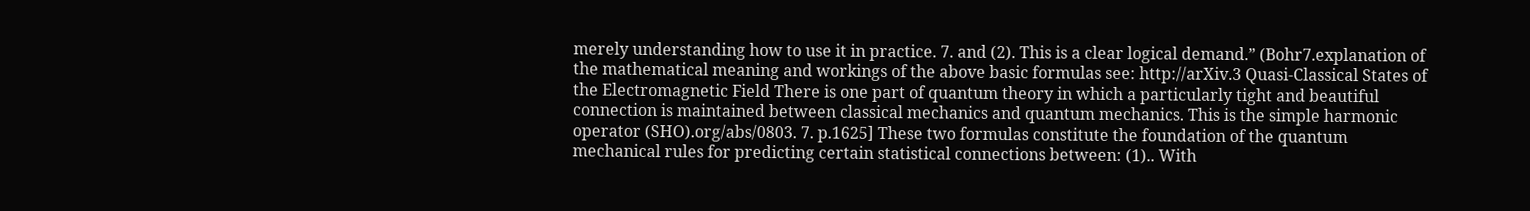merely understanding how to use it in practice. 7. and (2). This is a clear logical demand.” (Bohr7.explanation of the mathematical meaning and workings of the above basic formulas see: http://arXiv.3 Quasi-Classical States of the Electromagnetic Field There is one part of quantum theory in which a particularly tight and beautiful connection is maintained between classical mechanics and quantum mechanics. This is the simple harmonic operator (SHO).org/abs/0803. 7. p.1625] These two formulas constitute the foundation of the quantum mechanical rules for predicting certain statistical connections between: (1).. With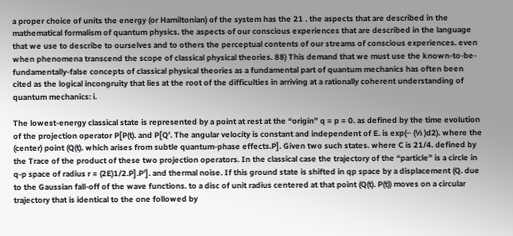a proper choice of units the energy (or Hamiltonian) of the system has the 21 . the aspects that are described in the mathematical formalism of quantum physics. the aspects of our conscious experiences that are described in the language that we use to describe to ourselves and to others the perceptual contents of our streams of conscious experiences. even when phenomena transcend the scope of classical physical theories. 88) This demand that we must use the known-to-be-fundamentally-false concepts of classical physical theories as a fundamental part of quantum mechanics has often been cited as the logical incongruity that lies at the root of the difficulties in arriving at a rationally coherent understanding of quantum mechanics: i.

The lowest-energy classical state is represented by a point at rest at the “origin” q = p = 0. as defined by the time evolution of the projection operator P[P(t). and P[Q’. The angular velocity is constant and independent of E. is exp(─ (½ )d2). where the (center) point (Q(t). which arises from subtle quantum-phase effects.P]. Given two such states. where C is 21/4. defined by the Trace of the product of these two projection operators. In the classical case the trajectory of the “particle” is a circle in q-p space of radius r = (2E)1/2.P].P’]. and thermal noise. If this ground state is shifted in qp space by a displacement (Q. due to the Gaussian fall-off of the wave functions. to a disc of unit radius centered at that point (Q(t). P(t)) moves on a circular trajectory that is identical to the one followed by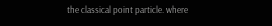the classical point particle. where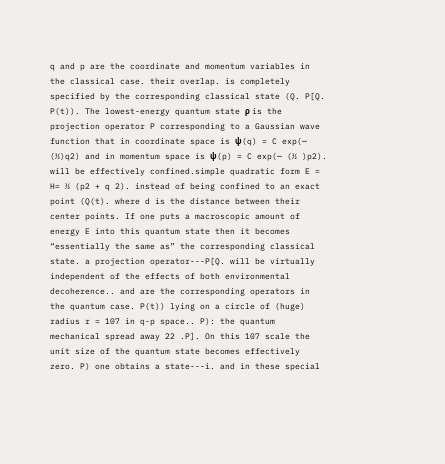q and p are the coordinate and momentum variables in the classical case. their overlap. is completely specified by the corresponding classical state (Q. P[Q. P(t)). The lowest-energy quantum state ρ is the projection operator P corresponding to a Gaussian wave function that in coordinate space is ψ(q) = C exp(─ (½)q2) and in momentum space is ψ(p) = C exp(─ (½ )p2). will be effectively confined.simple quadratic form E = H= ½ (p2 + q 2). instead of being confined to an exact point (Q(t). where d is the distance between their center points. If one puts a macroscopic amount of energy E into this quantum state then it becomes “essentially the same as” the corresponding classical state. a projection operator---P[Q. will be virtually independent of the effects of both environmental decoherence.. and are the corresponding operators in the quantum case. P(t)) lying on a circle of (huge) radius r = 107 in q-p space.. P): the quantum mechanical spread away 22 .P]. On this 107 scale the unit size of the quantum state becomes effectively zero. P) one obtains a state---i. and in these special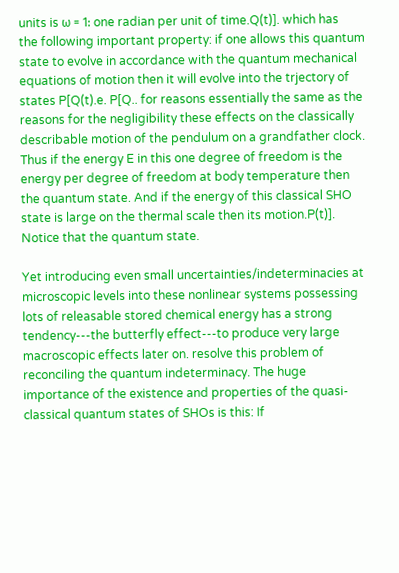units is ω = 1: one radian per unit of time.Q(t)]. which has the following important property: if one allows this quantum state to evolve in accordance with the quantum mechanical equations of motion then it will evolve into the trjectory of states P[Q(t).e. P[Q.. for reasons essentially the same as the reasons for the negligibility these effects on the classically describable motion of the pendulum on a grandfather clock. Thus if the energy E in this one degree of freedom is the energy per degree of freedom at body temperature then the quantum state. And if the energy of this classical SHO state is large on the thermal scale then its motion.P(t)]. Notice that the quantum state.

Yet introducing even small uncertainties/indeterminacies at microscopic levels into these nonlinear systems possessing lots of releasable stored chemical energy has a strong tendency---the butterfly effect---to produce very large macroscopic effects later on. resolve this problem of reconciling the quantum indeterminacy. The huge importance of the existence and properties of the quasi-classical quantum states of SHOs is this: If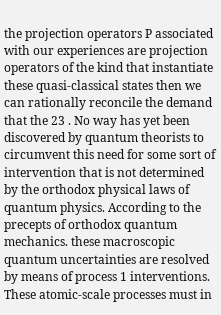the projection operators P associated with our experiences are projection operators of the kind that instantiate these quasi-classical states then we can rationally reconcile the demand that the 23 . No way has yet been discovered by quantum theorists to circumvent this need for some sort of intervention that is not determined by the orthodox physical laws of quantum physics. According to the precepts of orthodox quantum mechanics. these macroscopic quantum uncertainties are resolved by means of process 1 interventions. These atomic-scale processes must in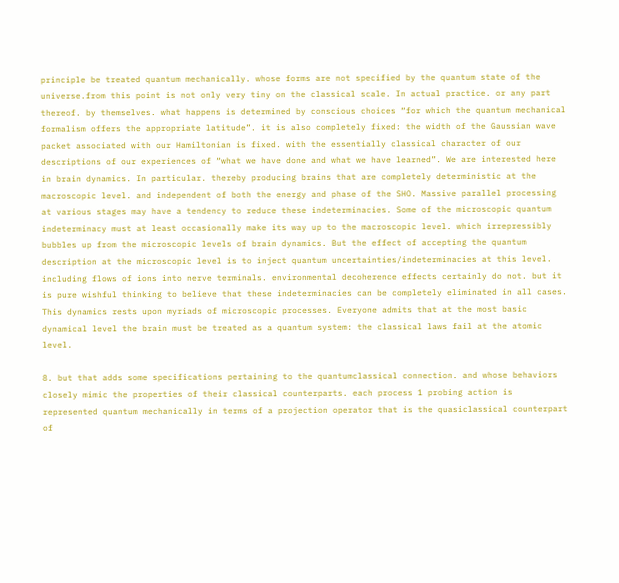principle be treated quantum mechanically. whose forms are not specified by the quantum state of the universe.from this point is not only very tiny on the classical scale. In actual practice. or any part thereof. by themselves. what happens is determined by conscious choices “for which the quantum mechanical formalism offers the appropriate latitude”. it is also completely fixed: the width of the Gaussian wave packet associated with our Hamiltonian is fixed. with the essentially classical character of our descriptions of our experiences of “what we have done and what we have learned”. We are interested here in brain dynamics. In particular. thereby producing brains that are completely deterministic at the macroscopic level. and independent of both the energy and phase of the SHO. Massive parallel processing at various stages may have a tendency to reduce these indeterminacies. Some of the microscopic quantum indeterminacy must at least occasionally make its way up to the macroscopic level. which irrepressibly bubbles up from the microscopic levels of brain dynamics. But the effect of accepting the quantum description at the microscopic level is to inject quantum uncertainties/indeterminacies at this level. including flows of ions into nerve terminals. environmental decoherence effects certainly do not. but it is pure wishful thinking to believe that these indeterminacies can be completely eliminated in all cases. This dynamics rests upon myriads of microscopic processes. Everyone admits that at the most basic dynamical level the brain must be treated as a quantum system: the classical laws fail at the atomic level.

8. but that adds some specifications pertaining to the quantumclassical connection. and whose behaviors closely mimic the properties of their classical counterparts. each process 1 probing action is represented quantum mechanically in terms of a projection operator that is the quasiclassical counterpart of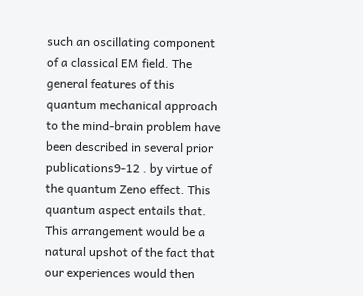such an oscillating component of a classical EM field. The general features of this quantum mechanical approach to the mind-brain problem have been described in several prior publications9-12 . by virtue of the quantum Zeno effect. This quantum aspect entails that. This arrangement would be a natural upshot of the fact that our experiences would then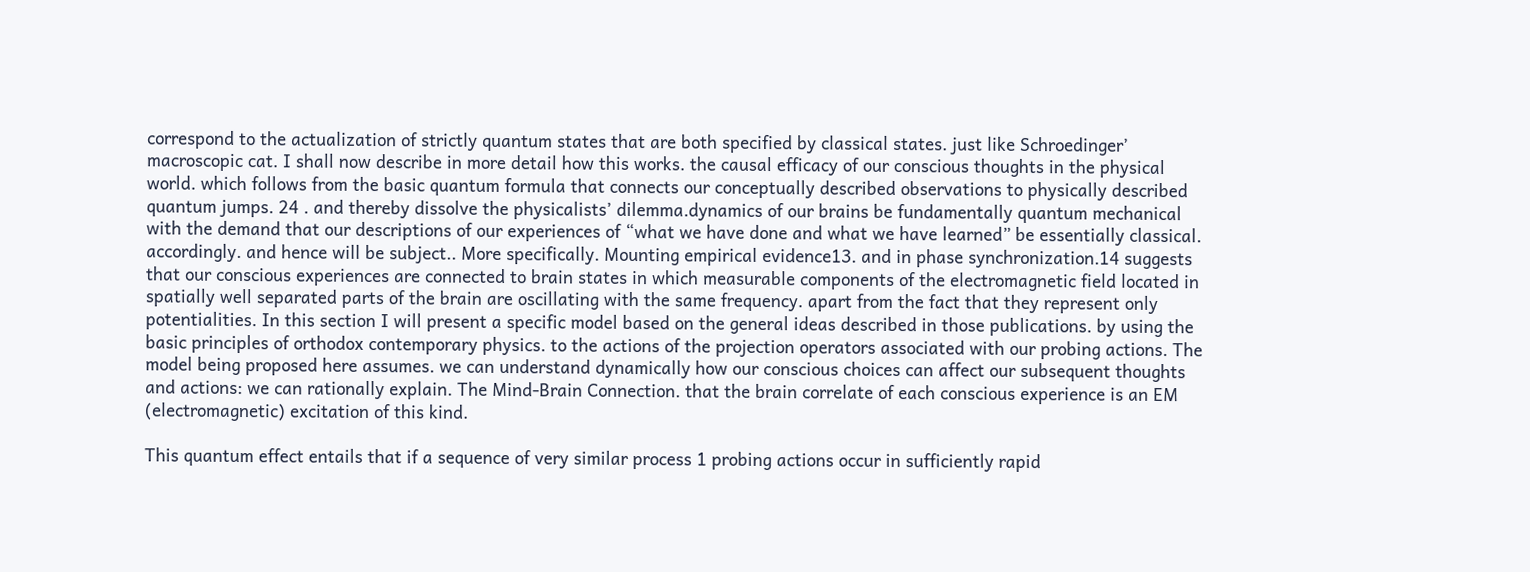correspond to the actualization of strictly quantum states that are both specified by classical states. just like Schroedinger’ macroscopic cat. I shall now describe in more detail how this works. the causal efficacy of our conscious thoughts in the physical world. which follows from the basic quantum formula that connects our conceptually described observations to physically described quantum jumps. 24 . and thereby dissolve the physicalists’ dilemma.dynamics of our brains be fundamentally quantum mechanical with the demand that our descriptions of our experiences of “what we have done and what we have learned” be essentially classical. accordingly. and hence will be subject.. More specifically. Mounting empirical evidence13. and in phase synchronization.14 suggests that our conscious experiences are connected to brain states in which measurable components of the electromagnetic field located in spatially well separated parts of the brain are oscillating with the same frequency. apart from the fact that they represent only potentialities. In this section I will present a specific model based on the general ideas described in those publications. by using the basic principles of orthodox contemporary physics. to the actions of the projection operators associated with our probing actions. The model being proposed here assumes. we can understand dynamically how our conscious choices can affect our subsequent thoughts and actions: we can rationally explain. The Mind-Brain Connection. that the brain correlate of each conscious experience is an EM (electromagnetic) excitation of this kind.

This quantum effect entails that if a sequence of very similar process 1 probing actions occur in sufficiently rapid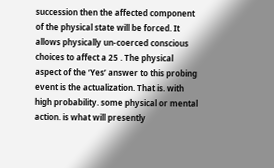succession then the affected component of the physical state will be forced. It allows physically un-coerced conscious choices to affect a 25 . The physical aspect of the ‘Yes’ answer to this probing event is the actualization. That is. with high probability. some physical or mental action. is what will presently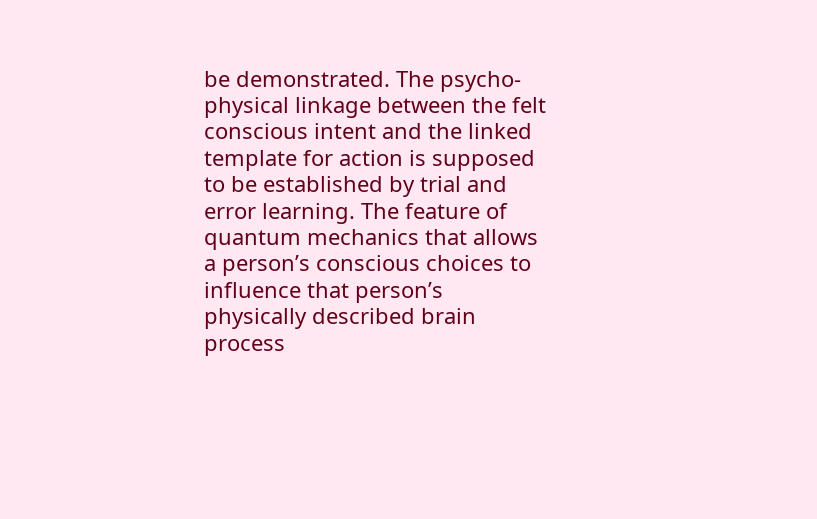be demonstrated. The psycho-physical linkage between the felt conscious intent and the linked template for action is supposed to be established by trial and error learning. The feature of quantum mechanics that allows a person’s conscious choices to influence that person’s physically described brain process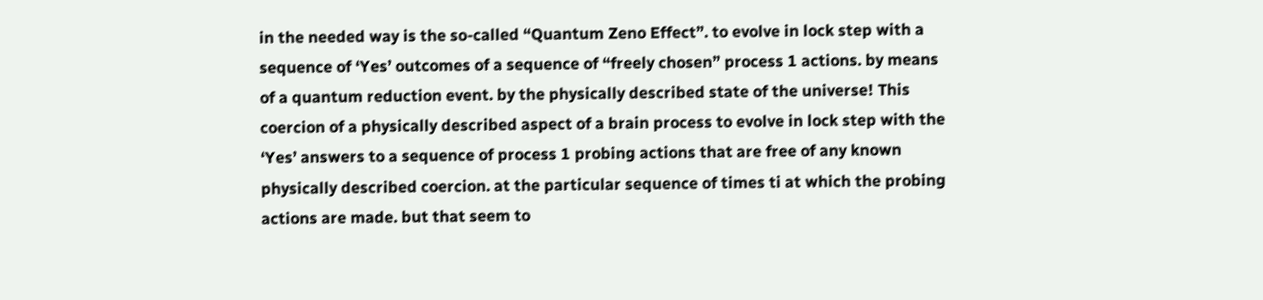in the needed way is the so-called “Quantum Zeno Effect”. to evolve in lock step with a sequence of ‘Yes’ outcomes of a sequence of “freely chosen” process 1 actions. by means of a quantum reduction event. by the physically described state of the universe! This coercion of a physically described aspect of a brain process to evolve in lock step with the ‘Yes’ answers to a sequence of process 1 probing actions that are free of any known physically described coercion. at the particular sequence of times ti at which the probing actions are made. but that seem to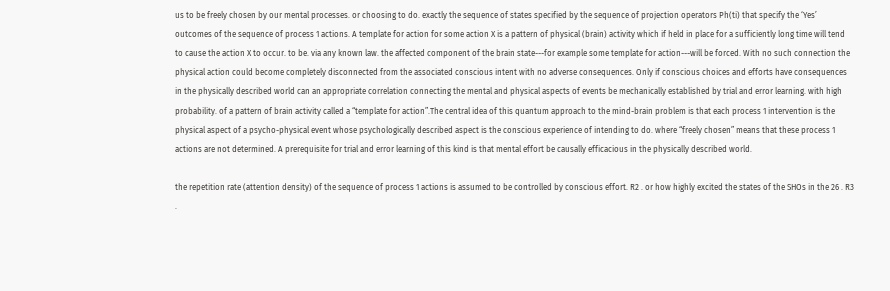us to be freely chosen by our mental processes. or choosing to do. exactly the sequence of states specified by the sequence of projection operators Ph(ti) that specify the ‘Yes’ outcomes of the sequence of process 1 actions. A template for action for some action X is a pattern of physical (brain) activity which if held in place for a sufficiently long time will tend to cause the action X to occur. to be. via any known law. the affected component of the brain state---for example some template for action---will be forced. With no such connection the physical action could become completely disconnected from the associated conscious intent with no adverse consequences. Only if conscious choices and efforts have consequences in the physically described world can an appropriate correlation connecting the mental and physical aspects of events be mechanically established by trial and error learning. with high probability. of a pattern of brain activity called a “template for action”.The central idea of this quantum approach to the mind-brain problem is that each process 1 intervention is the physical aspect of a psycho-physical event whose psychologically described aspect is the conscious experience of intending to do. where “freely chosen” means that these process 1 actions are not determined. A prerequisite for trial and error learning of this kind is that mental effort be causally efficacious in the physically described world.

the repetition rate (attention density) of the sequence of process 1 actions is assumed to be controlled by conscious effort. R2 . or how highly excited the states of the SHOs in the 26 . R3 .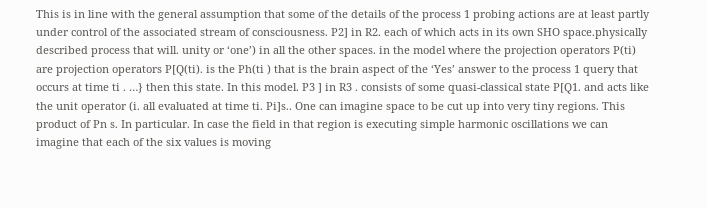This is in line with the general assumption that some of the details of the process 1 probing actions are at least partly under control of the associated stream of consciousness. P2] in R2. each of which acts in its own SHO space.physically described process that will. unity or ‘one’) in all the other spaces. in the model where the projection operators P(ti) are projection operators P[Q(ti). is the Ph(ti ) that is the brain aspect of the ‘Yes’ answer to the process 1 query that occurs at time ti . …} then this state. In this model. P3 ] in R3 . consists of some quasi-classical state P[Q1. and acts like the unit operator (i. all evaluated at time ti. Pi]s.. One can imagine space to be cut up into very tiny regions. This product of Pn s. In particular. In case the field in that region is executing simple harmonic oscillations we can imagine that each of the six values is moving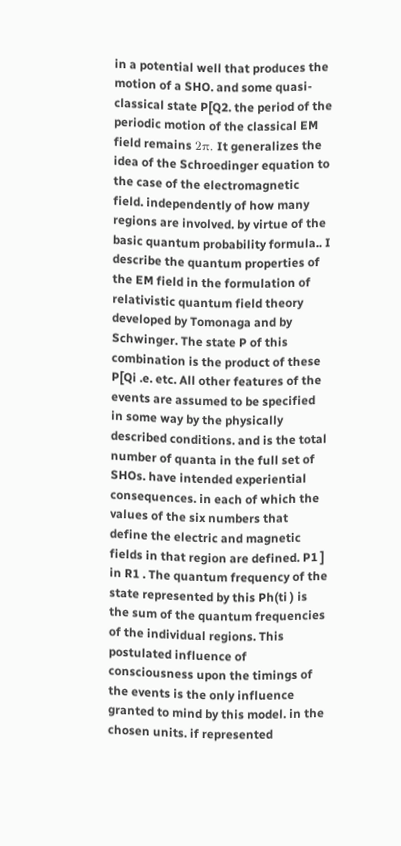in a potential well that produces the motion of a SHO. and some quasi-classical state P[Q2. the period of the periodic motion of the classical EM field remains 2π. It generalizes the idea of the Schroedinger equation to the case of the electromagnetic field. independently of how many regions are involved. by virtue of the basic quantum probability formula.. I describe the quantum properties of the EM field in the formulation of relativistic quantum field theory developed by Tomonaga and by Schwinger. The state P of this combination is the product of these P[Qi .e. etc. All other features of the events are assumed to be specified in some way by the physically described conditions. and is the total number of quanta in the full set of SHOs. have intended experiential consequences. in each of which the values of the six numbers that define the electric and magnetic fields in that region are defined. P1 ] in R1 . The quantum frequency of the state represented by this Ph(ti ) is the sum of the quantum frequencies of the individual regions. This postulated influence of consciousness upon the timings of the events is the only influence granted to mind by this model. in the chosen units. if represented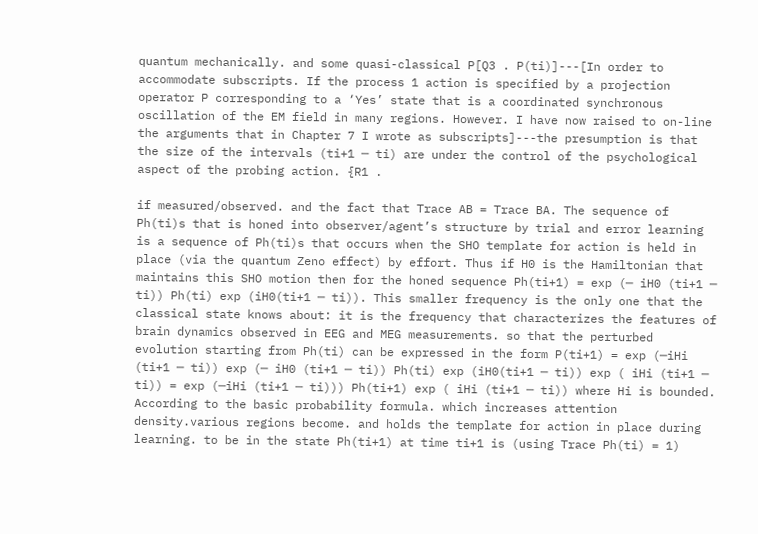quantum mechanically. and some quasi-classical P[Q3 . P(ti)]---[In order to accommodate subscripts. If the process 1 action is specified by a projection operator P corresponding to a ‘Yes’ state that is a coordinated synchronous oscillation of the EM field in many regions. However. I have now raised to on-line the arguments that in Chapter 7 I wrote as subscripts]---the presumption is that the size of the intervals (ti+1 ─ ti) are under the control of the psychological aspect of the probing action. {R1 .

if measured/observed. and the fact that Trace AB = Trace BA. The sequence of Ph(ti)s that is honed into observer/agent’s structure by trial and error learning is a sequence of Ph(ti)s that occurs when the SHO template for action is held in place (via the quantum Zeno effect) by effort. Thus if H0 is the Hamiltonian that maintains this SHO motion then for the honed sequence Ph(ti+1) = exp (─ iH0 (ti+1 ─ ti)) Ph(ti) exp (iH0(ti+1 ─ ti)). This smaller frequency is the only one that the classical state knows about: it is the frequency that characterizes the features of brain dynamics observed in EEG and MEG measurements. so that the perturbed evolution starting from Ph(ti) can be expressed in the form P(ti+1) = exp (─iHi (ti+1 ─ ti)) exp (─ iH0 (ti+1 ─ ti)) Ph(ti) exp (iH0(ti+1 ─ ti)) exp ( iHi (ti+1 ─ ti)) = exp (─iHi (ti+1 ─ ti))) Ph(ti+1) exp ( iHi (ti+1 ─ ti)) where Hi is bounded. According to the basic probability formula. which increases attention density.various regions become. and holds the template for action in place during learning. to be in the state Ph(ti+1) at time ti+1 is (using Trace Ph(ti) = 1)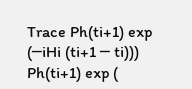Trace Ph(ti+1) exp (─iHi (ti+1 ─ ti))) Ph(ti+1) exp (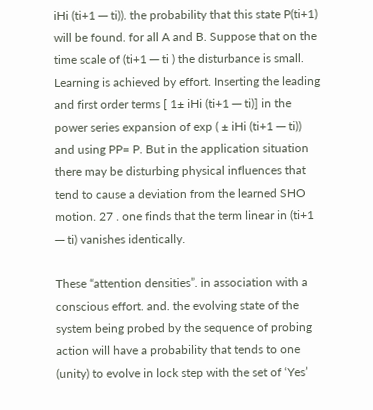iHi (ti+1 ─ ti)). the probability that this state P(ti+1) will be found. for all A and B. Suppose that on the time scale of (ti+1 ─ ti ) the disturbance is small. Learning is achieved by effort. Inserting the leading and first order terms [ 1± iHi (ti+1 ─ ti)] in the power series expansion of exp ( ± iHi (ti+1 ─ ti)) and using PP= P. But in the application situation there may be disturbing physical influences that tend to cause a deviation from the learned SHO motion. 27 . one finds that the term linear in (ti+1 ─ ti) vanishes identically.

These “attention densities”. in association with a conscious effort. and. the evolving state of the system being probed by the sequence of probing action will have a probability that tends to one (unity) to evolve in lock step with the set of ‘Yes’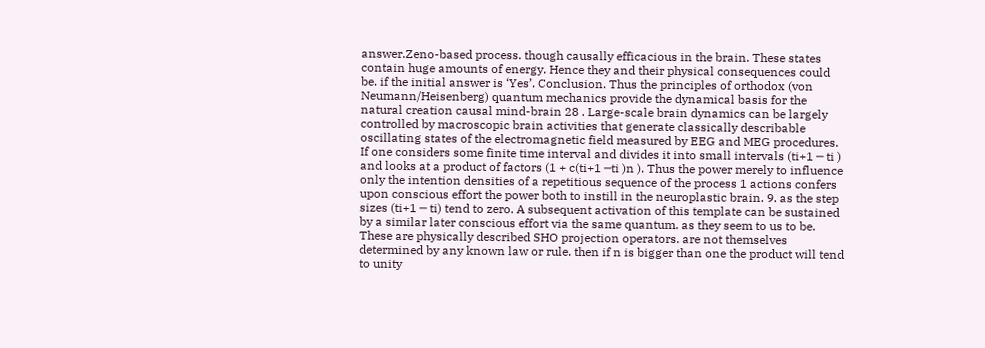answer.Zeno-based process. though causally efficacious in the brain. These states contain huge amounts of energy. Hence they and their physical consequences could be. if the initial answer is ‘Yes’. Conclusion. Thus the principles of orthodox (von Neumann/Heisenberg) quantum mechanics provide the dynamical basis for the natural creation causal mind-brain 28 . Large-scale brain dynamics can be largely controlled by macroscopic brain activities that generate classically describable oscillating states of the electromagnetic field measured by EEG and MEG procedures. If one considers some finite time interval and divides it into small intervals (ti+1 ─ ti ) and looks at a product of factors (1 + c(ti+1 ─ti )n ). Thus the power merely to influence only the intention densities of a repetitious sequence of the process 1 actions confers upon conscious effort the power both to instill in the neuroplastic brain. 9. as the step sizes (ti+1 ─ ti) tend to zero. A subsequent activation of this template can be sustained by a similar later conscious effort via the same quantum. as they seem to us to be. These are physically described SHO projection operators. are not themselves determined by any known law or rule. then if n is bigger than one the product will tend to unity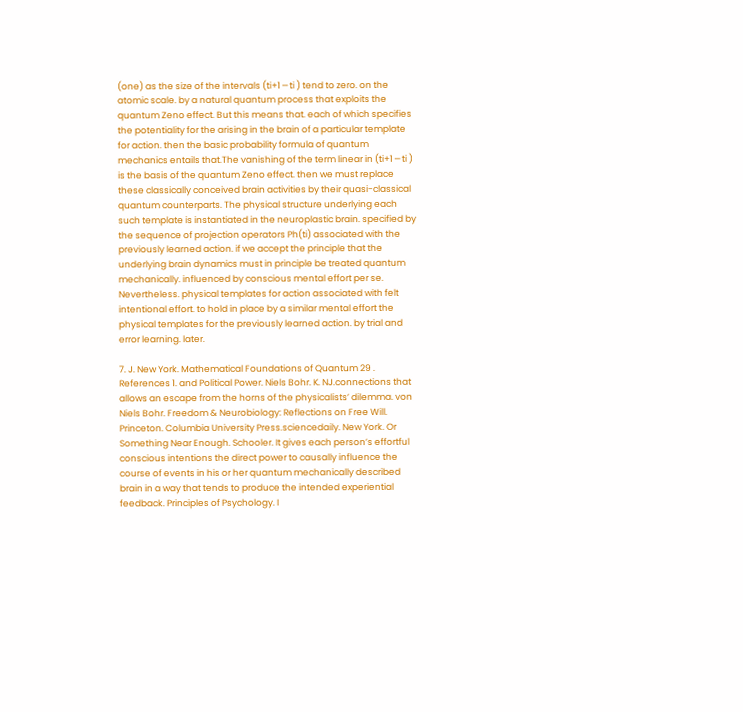(one) as the size of the intervals (ti+1 ─ ti ) tend to zero. on the atomic scale. by a natural quantum process that exploits the quantum Zeno effect. But this means that. each of which specifies the potentiality for the arising in the brain of a particular template for action. then the basic probability formula of quantum mechanics entails that.The vanishing of the term linear in (ti+1 ─ ti ) is the basis of the quantum Zeno effect. then we must replace these classically conceived brain activities by their quasi-classical quantum counterparts. The physical structure underlying each such template is instantiated in the neuroplastic brain. specified by the sequence of projection operators Ph(ti) associated with the previously learned action. if we accept the principle that the underlying brain dynamics must in principle be treated quantum mechanically. influenced by conscious mental effort per se. Nevertheless. physical templates for action associated with felt intentional effort. to hold in place by a similar mental effort the physical templates for the previously learned action. by trial and error learning. later.

7. J. New York. Mathematical Foundations of Quantum 29 . References 1. and Political Power. Niels Bohr. K. NJ.connections that allows an escape from the horns of the physicalists’ dilemma. von Niels Bohr. Freedom & Neurobiology: Reflections on Free Will. Princeton. Columbia University Press.sciencedaily. New York. Or Something Near Enough. Schooler. It gives each person’s effortful conscious intentions the direct power to causally influence the course of events in his or her quantum mechanically described brain in a way that tends to produce the intended experiential feedback. Principles of Psychology. I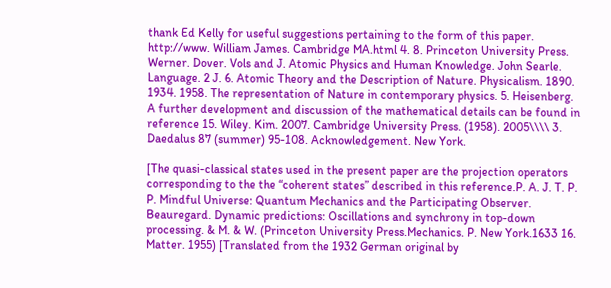thank Ed Kelly for useful suggestions pertaining to the form of this paper. http://www. William James. Cambridge MA.html 4. 8. Princeton University Press. Werner. Dover. Vols and J. Atomic Physics and Human Knowledge. John Searle. Language. 2 J. 6. Atomic Theory and the Description of Nature. Physicalism. 1890. 1934. 1958. The representation of Nature in contemporary physics. 5. Heisenberg. A further development and discussion of the mathematical details can be found in reference 15. Wiley. Kim. 2007. Cambridge University Press. (1958). 2005\\\\ 3. Daedalus 87 (summer) 95-108. Acknowledgement. New York.

[The quasi-classical states used in the present paper are the projection operators corresponding to the the “coherent states” described in this reference.P. A. J. T. P. P. Mindful Universe: Quantum Mechanics and the Participating Observer. Beauregard. Dynamic predictions: Oscillations and synchrony in top-down processing. & M. & W. (Princeton University Press.Mechanics. P. New York.1633 16. Matter. 1955) [Translated from the 1932 German original by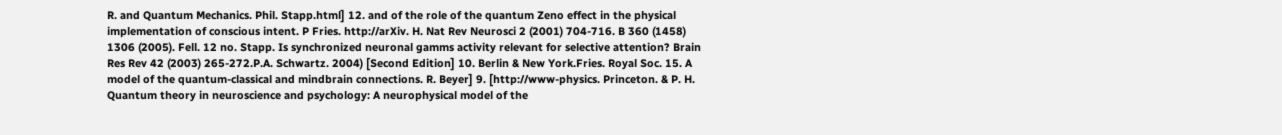R. and Quantum Mechanics. Phil. Stapp.html] 12. and of the role of the quantum Zeno effect in the physical implementation of conscious intent. P Fries. http://arXiv. H. Nat Rev Neurosci 2 (2001) 704-716. B 360 (1458) 1306 (2005). Fell. 12 no. Stapp. Is synchronized neuronal gamms activity relevant for selective attention? Brain Res Rev 42 (2003) 265-272.P.A. Schwartz. 2004) [Second Edition] 10. Berlin & New York.Fries. Royal Soc. 15. A model of the quantum-classical and mindbrain connections. R. Beyer] 9. [http://www-physics. Princeton. & P. H. Quantum theory in neuroscience and psychology: A neurophysical model of the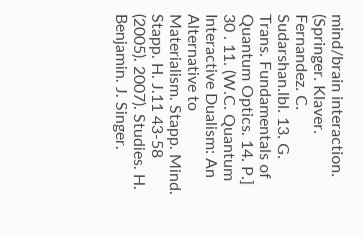mind/brain interaction. (Springer. Klaver. Fernandez. C. Sudarshan.lbl. 13. G. Trans. Fundamentals of Quantum Optics. 14. P.] 30 . 11. (W.C. Quantum Interactive Dualism: An Alternative to Materialism. Stapp. Mind. Stapp. H. J.11 43-58 (2005). 2007). Studies. H. Benjamin. J. Singer.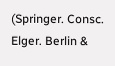(Springer. Consc. Elger. Berlin &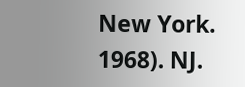New York. 1968). NJ.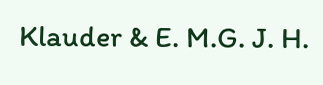Klauder & E. M.G. J. H.